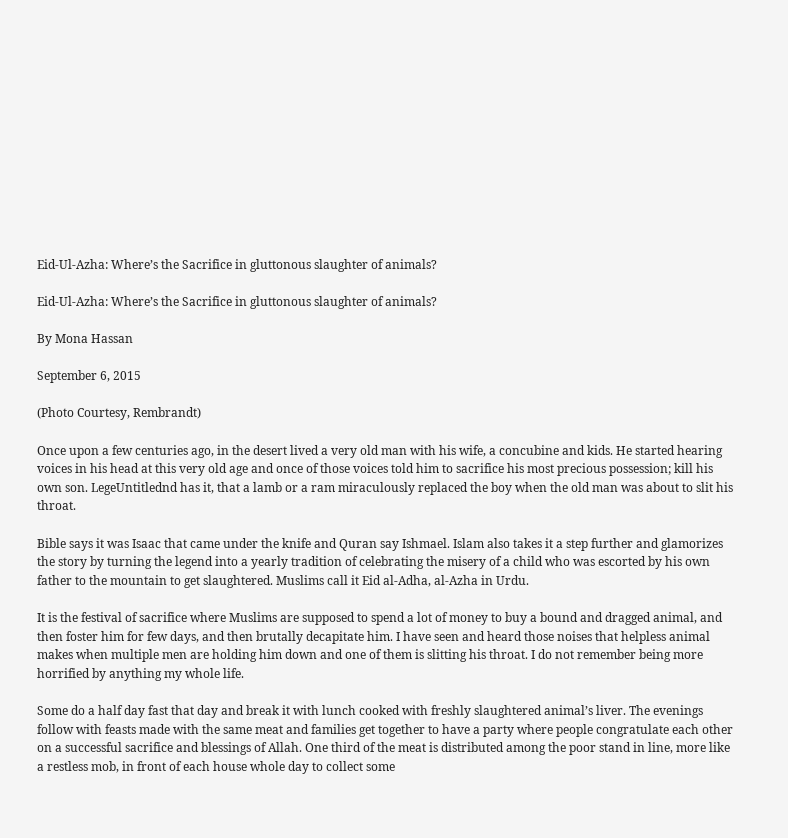Eid-Ul-Azha: Where’s the Sacrifice in gluttonous slaughter of animals?

Eid-Ul-Azha: Where’s the Sacrifice in gluttonous slaughter of animals?

By Mona Hassan

September 6, 2015

(Photo Courtesy, Rembrandt)

Once upon a few centuries ago, in the desert lived a very old man with his wife, a concubine and kids. He started hearing voices in his head at this very old age and once of those voices told him to sacrifice his most precious possession; kill his own son. LegeUntitlednd has it, that a lamb or a ram miraculously replaced the boy when the old man was about to slit his throat.

Bible says it was Isaac that came under the knife and Quran say Ishmael. Islam also takes it a step further and glamorizes the story by turning the legend into a yearly tradition of celebrating the misery of a child who was escorted by his own father to the mountain to get slaughtered. Muslims call it Eid al-Adha, al-Azha in Urdu.

It is the festival of sacrifice where Muslims are supposed to spend a lot of money to buy a bound and dragged animal, and then foster him for few days, and then brutally decapitate him. I have seen and heard those noises that helpless animal makes when multiple men are holding him down and one of them is slitting his throat. I do not remember being more horrified by anything my whole life.

Some do a half day fast that day and break it with lunch cooked with freshly slaughtered animal’s liver. The evenings follow with feasts made with the same meat and families get together to have a party where people congratulate each other on a successful sacrifice and blessings of Allah. One third of the meat is distributed among the poor stand in line, more like a restless mob, in front of each house whole day to collect some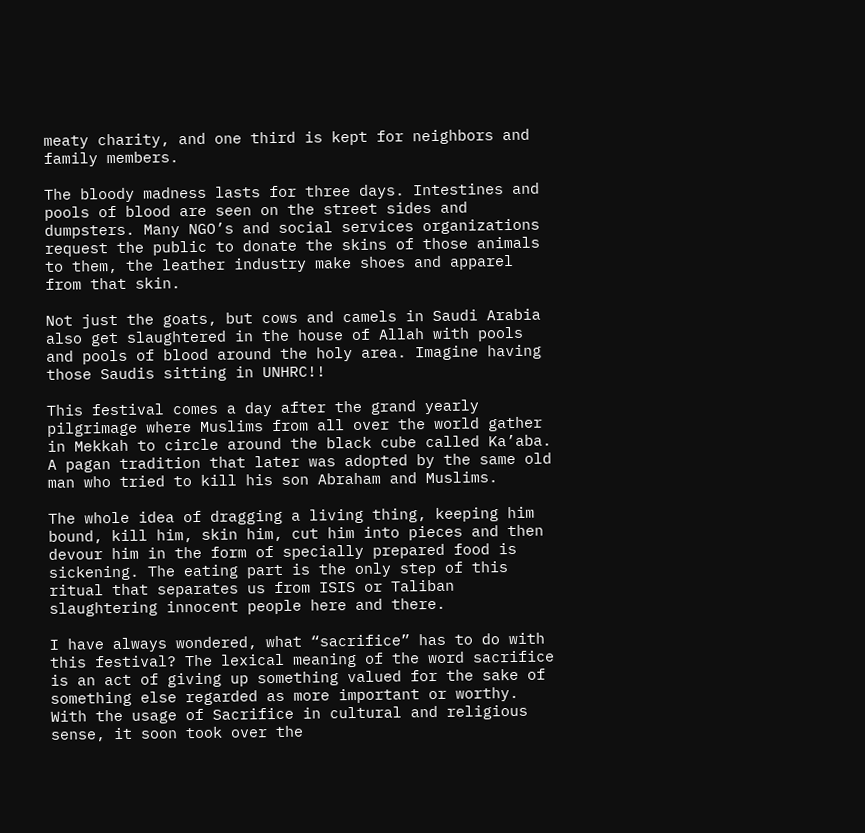meaty charity, and one third is kept for neighbors and family members.

The bloody madness lasts for three days. Intestines and pools of blood are seen on the street sides and dumpsters. Many NGO’s and social services organizations request the public to donate the skins of those animals to them, the leather industry make shoes and apparel from that skin.

Not just the goats, but cows and camels in Saudi Arabia also get slaughtered in the house of Allah with pools and pools of blood around the holy area. Imagine having those Saudis sitting in UNHRC!!

This festival comes a day after the grand yearly pilgrimage where Muslims from all over the world gather in Mekkah to circle around the black cube called Ka’aba. A pagan tradition that later was adopted by the same old man who tried to kill his son Abraham and Muslims.

The whole idea of dragging a living thing, keeping him bound, kill him, skin him, cut him into pieces and then devour him in the form of specially prepared food is sickening. The eating part is the only step of this ritual that separates us from ISIS or Taliban slaughtering innocent people here and there.

I have always wondered, what “sacrifice” has to do with this festival? The lexical meaning of the word sacrifice is an act of giving up something valued for the sake of something else regarded as more important or worthy. With the usage of Sacrifice in cultural and religious sense, it soon took over the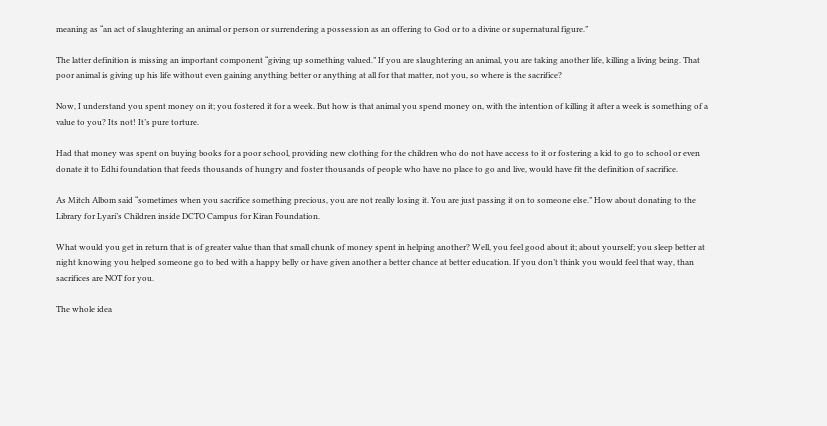meaning as “an act of slaughtering an animal or person or surrendering a possession as an offering to God or to a divine or supernatural figure.”

The latter definition is missing an important component “giving up something valued.” If you are slaughtering an animal, you are taking another life, killing a living being. That poor animal is giving up his life without even gaining anything better or anything at all for that matter, not you, so where is the sacrifice?

Now, I understand you spent money on it; you fostered it for a week. But how is that animal you spend money on, with the intention of killing it after a week is something of a value to you? Its not! It’s pure torture.

Had that money was spent on buying books for a poor school, providing new clothing for the children who do not have access to it or fostering a kid to go to school or even donate it to Edhi foundation that feeds thousands of hungry and foster thousands of people who have no place to go and live, would have fit the definition of sacrifice.

As Mitch Albom said “sometimes when you sacrifice something precious, you are not really losing it. You are just passing it on to someone else.” How about donating to the Library for Lyari’s Children inside DCTO Campus for Kiran Foundation.

What would you get in return that is of greater value than that small chunk of money spent in helping another? Well, you feel good about it; about yourself; you sleep better at night knowing you helped someone go to bed with a happy belly or have given another a better chance at better education. If you don’t think you would feel that way, than sacrifices are NOT for you.

The whole idea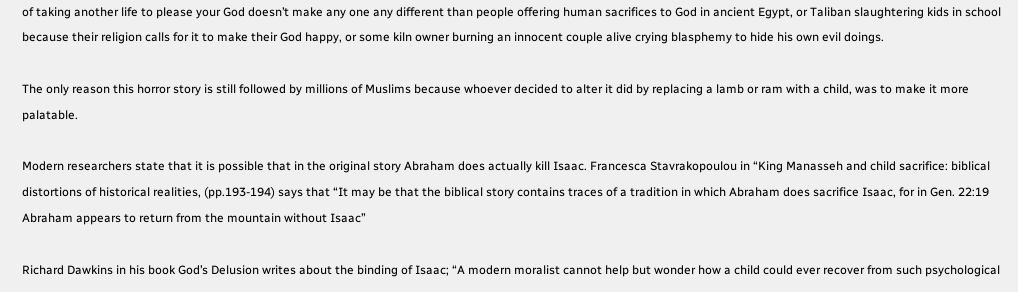of taking another life to please your God doesn’t make any one any different than people offering human sacrifices to God in ancient Egypt, or Taliban slaughtering kids in school because their religion calls for it to make their God happy, or some kiln owner burning an innocent couple alive crying blasphemy to hide his own evil doings.

The only reason this horror story is still followed by millions of Muslims because whoever decided to alter it did by replacing a lamb or ram with a child, was to make it more palatable.

Modern researchers state that it is possible that in the original story Abraham does actually kill Isaac. Francesca Stavrakopoulou in “King Manasseh and child sacrifice: biblical distortions of historical realities, (pp.193-194) says that “It may be that the biblical story contains traces of a tradition in which Abraham does sacrifice Isaac, for in Gen. 22:19 Abraham appears to return from the mountain without Isaac”

Richard Dawkins in his book God’s Delusion writes about the binding of Isaac; “A modern moralist cannot help but wonder how a child could ever recover from such psychological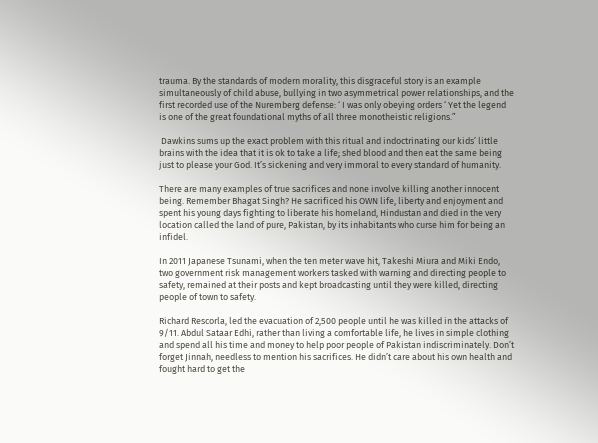trauma. By the standards of modern morality, this disgraceful story is an example simultaneously of child abuse, bullying in two asymmetrical power relationships, and the first recorded use of the Nuremberg defense: ‘ I was only obeying orders ‘ Yet the legend is one of the great foundational myths of all three monotheistic religions.”

 Dawkins sums up the exact problem with this ritual and indoctrinating our kids’ little brains with the idea that it is ok to take a life; shed blood and then eat the same being just to please your God. It’s sickening and very immoral to every standard of humanity.

There are many examples of true sacrifices and none involve killing another innocent being. Remember Bhagat Singh? He sacrificed his OWN life, liberty and enjoyment and spent his young days fighting to liberate his homeland, Hindustan and died in the very location called the land of pure, Pakistan, by its inhabitants who curse him for being an infidel.

In 2011 Japanese Tsunami, when the ten meter wave hit, Takeshi Miura and Miki Endo, two government risk management workers tasked with warning and directing people to safety, remained at their posts and kept broadcasting until they were killed, directing people of town to safety.

Richard Rescorla, led the evacuation of 2,500 people until he was killed in the attacks of 9/11. Abdul Sataar Edhi, rather than living a comfortable life, he lives in simple clothing and spend all his time and money to help poor people of Pakistan indiscriminately. Don’t forget Jinnah, needless to mention his sacrifices. He didn’t care about his own health and fought hard to get the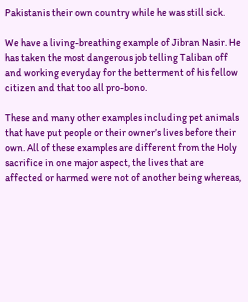Pakistanis their own country while he was still sick.

We have a living-breathing example of Jibran Nasir. He has taken the most dangerous job telling Taliban off and working everyday for the betterment of his fellow citizen and that too all pro-bono.

These and many other examples including pet animals that have put people or their owner’s lives before their own. All of these examples are different from the Holy sacrifice in one major aspect, the lives that are affected or harmed were not of another being whereas,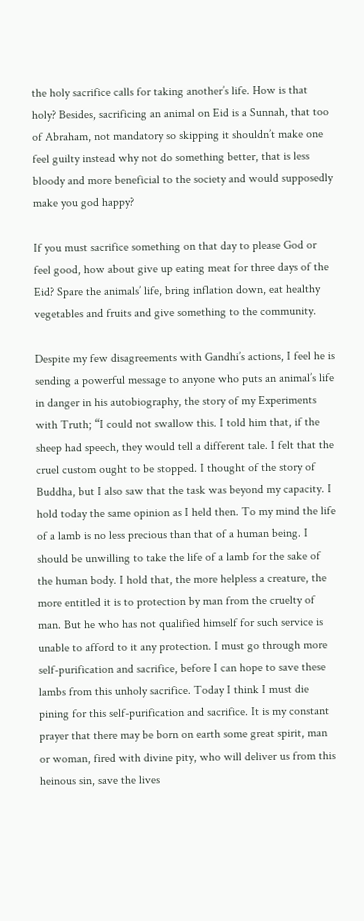the holy sacrifice calls for taking another’s life. How is that holy? Besides, sacrificing an animal on Eid is a Sunnah, that too of Abraham, not mandatory so skipping it shouldn’t make one feel guilty instead why not do something better, that is less bloody and more beneficial to the society and would supposedly make you god happy?

If you must sacrifice something on that day to please God or feel good, how about give up eating meat for three days of the Eid? Spare the animals’ life, bring inflation down, eat healthy vegetables and fruits and give something to the community.

Despite my few disagreements with Gandhi’s actions, I feel he is sending a powerful message to anyone who puts an animal’s life in danger in his autobiography, the story of my Experiments with Truth; “I could not swallow this. I told him that, if the sheep had speech, they would tell a different tale. I felt that the cruel custom ought to be stopped. I thought of the story of Buddha, but I also saw that the task was beyond my capacity. I hold today the same opinion as I held then. To my mind the life of a lamb is no less precious than that of a human being. I should be unwilling to take the life of a lamb for the sake of the human body. I hold that, the more helpless a creature, the more entitled it is to protection by man from the cruelty of man. But he who has not qualified himself for such service is unable to afford to it any protection. I must go through more self-purification and sacrifice, before I can hope to save these lambs from this unholy sacrifice. Today I think I must die pining for this self-purification and sacrifice. It is my constant prayer that there may be born on earth some great spirit, man or woman, fired with divine pity, who will deliver us from this heinous sin, save the lives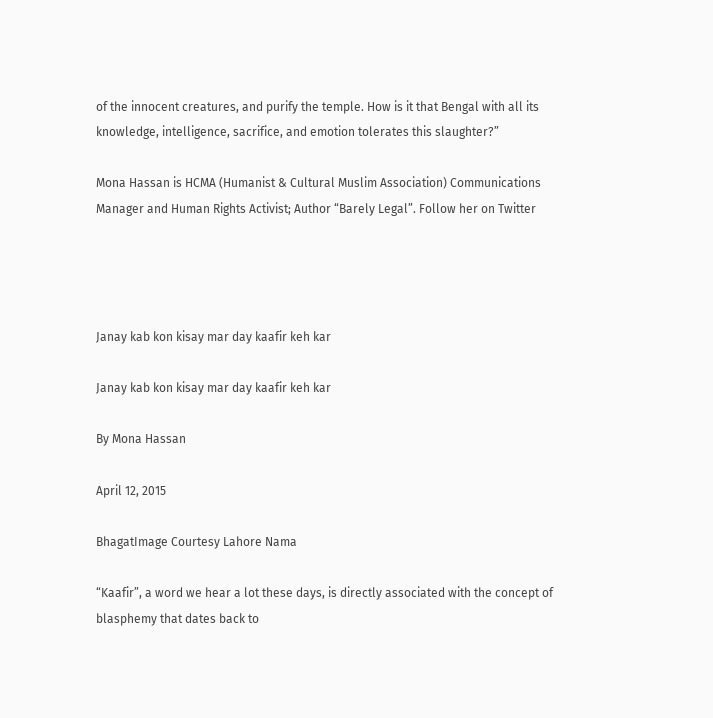of the innocent creatures, and purify the temple. How is it that Bengal with all its knowledge, intelligence, sacrifice, and emotion tolerates this slaughter?”

Mona Hassan is HCMA (Humanist & Cultural Muslim Association) Communications Manager and Human Rights Activist; Author “Barely Legal”. Follow her on Twitter




Janay kab kon kisay mar day kaafir keh kar

Janay kab kon kisay mar day kaafir keh kar

By Mona Hassan

April 12, 2015

BhagatImage Courtesy Lahore Nama

“Kaafir”, a word we hear a lot these days, is directly associated with the concept of blasphemy that dates back to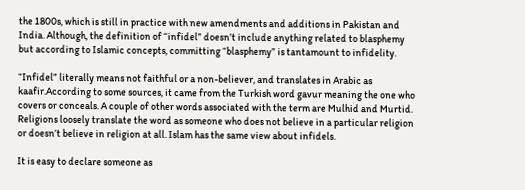the 1800s, which is still in practice with new amendments and additions in Pakistan and India. Although, the definition of “infidel” doesn’t include anything related to blasphemy but according to Islamic concepts, committing “blasphemy” is tantamount to infidelity.

“Infidel” literally means not faithful or a non-believer, and translates in Arabic as kaafir.According to some sources, it came from the Turkish word gavur meaning the one who covers or conceals. A couple of other words associated with the term are Mulhid and Murtid. Religions loosely translate the word as someone who does not believe in a particular religion or doesn’t believe in religion at all. Islam has the same view about infidels.

It is easy to declare someone as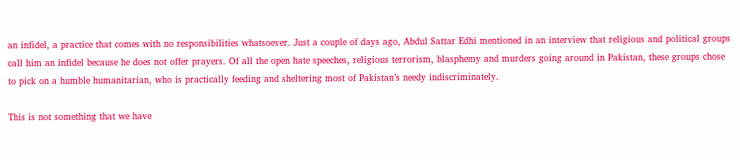an infidel, a practice that comes with no responsibilities whatsoever. Just a couple of days ago, Abdul Sattar Edhi mentioned in an interview that religious and political groups call him an infidel because he does not offer prayers. Of all the open hate speeches, religious terrorism, blasphemy and murders going around in Pakistan, these groups chose to pick on a humble humanitarian, who is practically feeding and sheltering most of Pakistan’s needy indiscriminately.

This is not something that we have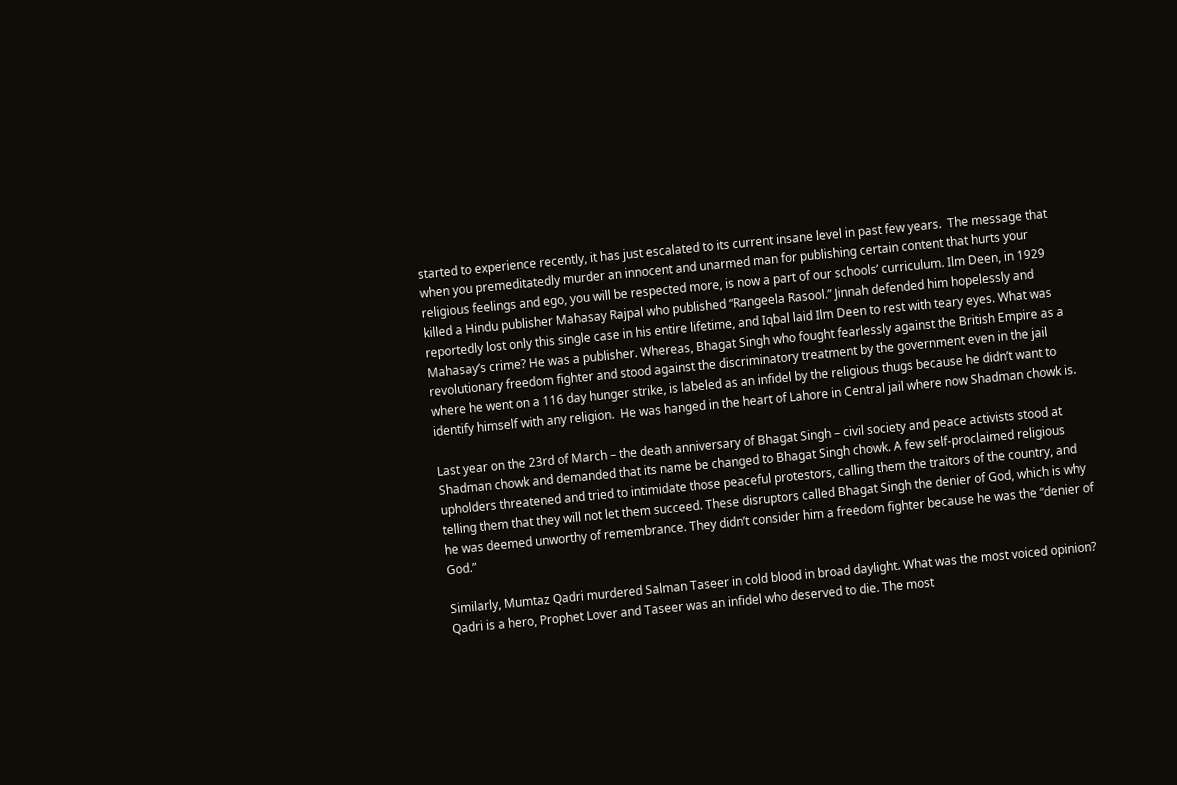started to experience recently, it has just escalated to its current insane level in past few years.  The message that when you premeditatedly murder an innocent and unarmed man for publishing certain content that hurts your religious feelings and ego, you will be respected more, is now a part of our schools’ curriculum. Ilm Deen, in 1929 killed a Hindu publisher Mahasay Rajpal who published “Rangeela Rasool.” Jinnah defended him hopelessly and reportedly lost only this single case in his entire lifetime, and Iqbal laid Ilm Deen to rest with teary eyes. What was Mahasay’s crime? He was a publisher. Whereas, Bhagat Singh who fought fearlessly against the British Empire as a revolutionary freedom fighter and stood against the discriminatory treatment by the government even in the jail where he went on a 116 day hunger strike, is labeled as an infidel by the religious thugs because he didn’t want to identify himself with any religion.  He was hanged in the heart of Lahore in Central jail where now Shadman chowk is.

Last year on the 23rd of March – the death anniversary of Bhagat Singh – civil society and peace activists stood at Shadman chowk and demanded that its name be changed to Bhagat Singh chowk. A few self-proclaimed religious upholders threatened and tried to intimidate those peaceful protestors, calling them the traitors of the country, and telling them that they will not let them succeed. These disruptors called Bhagat Singh the denier of God, which is why he was deemed unworthy of remembrance. They didn’t consider him a freedom fighter because he was the “denier of God.”

Similarly, Mumtaz Qadri murdered Salman Taseer in cold blood in broad daylight. What was the most voiced opinion? Qadri is a hero, Prophet Lover and Taseer was an infidel who deserved to die. The most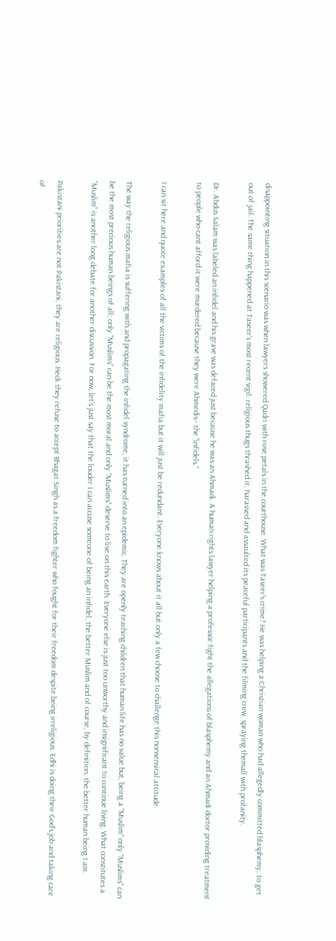disappointing situation in this scenario was when lawyers showered Qadri with rose petals in the courthouse. What was Taseer’s crime? He was helping a Christian woman who had allegedly committed blasphemy, to get out of jail. The same thing happened at Taseer’s most recent vigil: religious thugs thrashed it, harassed and assaulted its peaceful participants and the filming crew, spraying themall with profanity.

Dr. Abdus Salam was labeled an infidel and his grave was defaced just because he was an Ahmadi. A human rights lawyer helping a professor fight the allegations of blasphemy and an Ahmadi doctor providing treatment to people who cant afford it were murdered because they were Ahmedis– the “infidels.”

I can sit here and quote examples of all the victims of the infidelity mafia but it will just be redundant. Everyone knows about it all but only a few choose to challenge this nonsensical attitude.

The way the religious mafia is suffering with and propagating the infidel syndrome, it has turned into an epidemic. They are openly teaching children that human life has no value but, being a “Muslim” only “Muslims” can be the most precious human beings of all; only “Muslims” can be the most moral and only “Muslims” deserve to live on this earth. Everyone else is just too unworthy and insignificant to continue living. What constitutes a “Muslim” is another long debate for another discussion. For now, let’s just say that the louder I can accuse someone of being an infidel, the better Muslim and of course, by definition, the better human being I am.

Pakistani priorities are not Pakistani, they are religious. Heck they refuse to accept Bhagat Singh as a freedom fighter who fought for their freedom despite being irreligious. Edhi is doing their God’s job and taking care of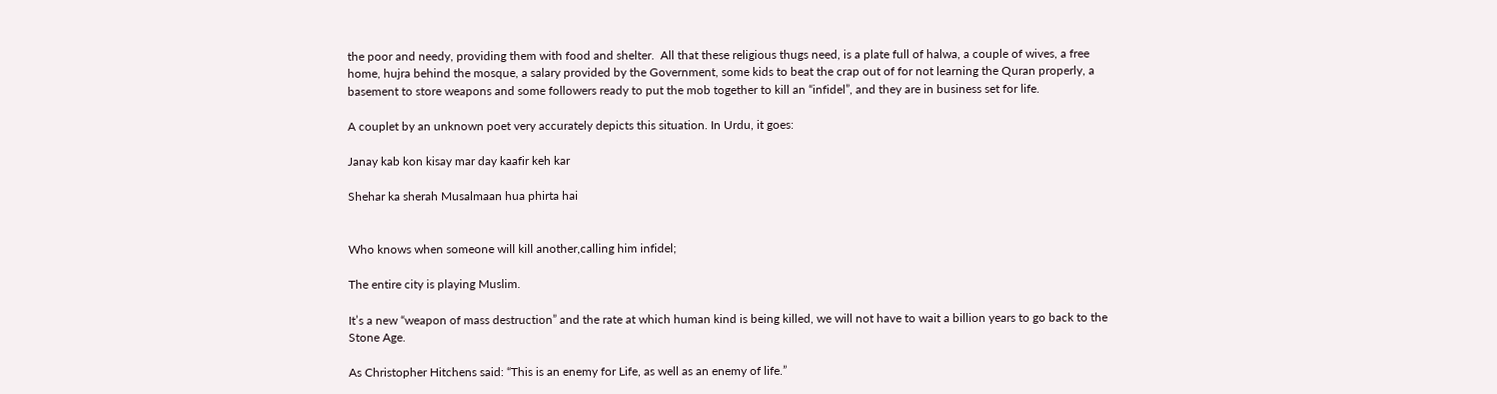the poor and needy, providing them with food and shelter.  All that these religious thugs need, is a plate full of halwa, a couple of wives, a free home, hujra behind the mosque, a salary provided by the Government, some kids to beat the crap out of for not learning the Quran properly, a basement to store weapons and some followers ready to put the mob together to kill an “infidel”, and they are in business set for life.

A couplet by an unknown poet very accurately depicts this situation. In Urdu, it goes:

Janay kab kon kisay mar day kaafir keh kar

Shehar ka sherah Musalmaan hua phirta hai


Who knows when someone will kill another,calling him infidel;

The entire city is playing Muslim.

It’s a new “weapon of mass destruction” and the rate at which human kind is being killed, we will not have to wait a billion years to go back to the Stone Age.

As Christopher Hitchens said: “This is an enemy for Life, as well as an enemy of life.”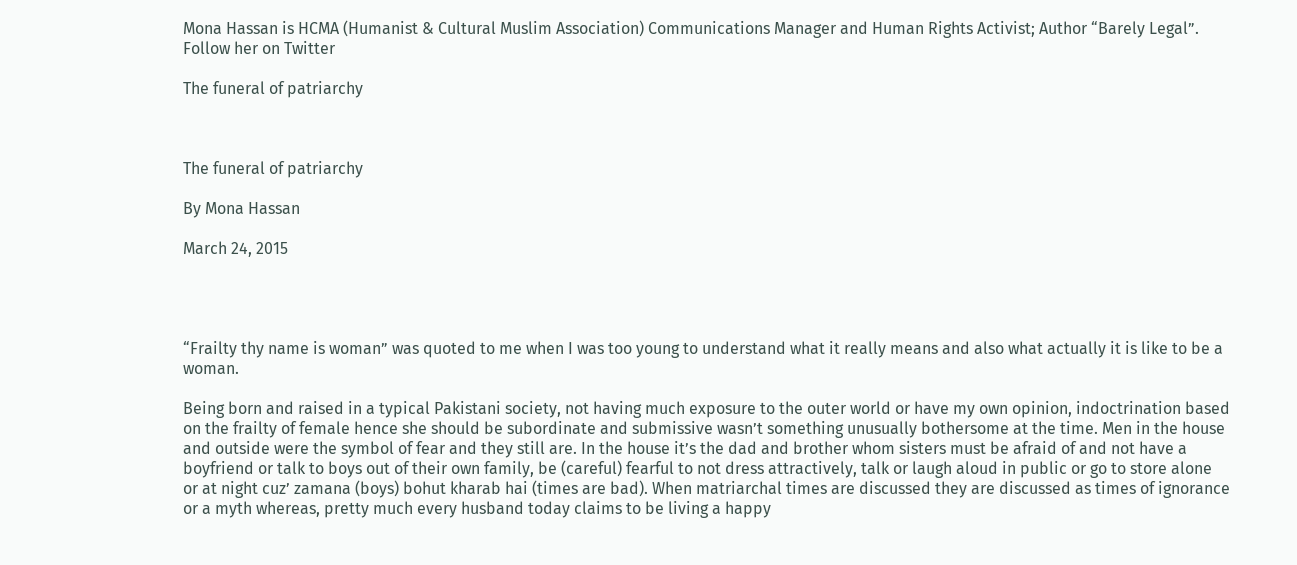Mona Hassan is HCMA (Humanist & Cultural Muslim Association) Communications Manager and Human Rights Activist; Author “Barely Legal”. Follow her on Twitter

The funeral of patriarchy



The funeral of patriarchy

By Mona Hassan

March 24, 2015




“Frailty thy name is woman” was quoted to me when I was too young to understand what it really means and also what actually it is like to be a woman.

Being born and raised in a typical Pakistani society, not having much exposure to the outer world or have my own opinion, indoctrination based on the frailty of female hence she should be subordinate and submissive wasn’t something unusually bothersome at the time. Men in the house and outside were the symbol of fear and they still are. In the house it’s the dad and brother whom sisters must be afraid of and not have a boyfriend or talk to boys out of their own family, be (careful) fearful to not dress attractively, talk or laugh aloud in public or go to store alone or at night cuz’ zamana (boys) bohut kharab hai (times are bad). When matriarchal times are discussed they are discussed as times of ignorance or a myth whereas, pretty much every husband today claims to be living a happy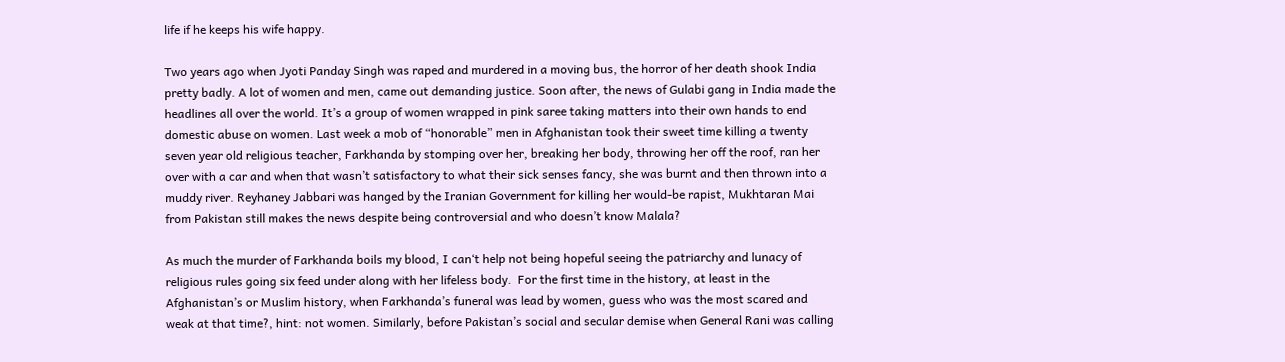life if he keeps his wife happy.

Two years ago when Jyoti Panday Singh was raped and murdered in a moving bus, the horror of her death shook India pretty badly. A lot of women and men, came out demanding justice. Soon after, the news of Gulabi gang in India made the headlines all over the world. It’s a group of women wrapped in pink saree taking matters into their own hands to end domestic abuse on women. Last week a mob of “honorable” men in Afghanistan took their sweet time killing a twenty seven year old religious teacher, Farkhanda by stomping over her, breaking her body, throwing her off the roof, ran her over with a car and when that wasn’t satisfactory to what their sick senses fancy, she was burnt and then thrown into a muddy river. Reyhaney Jabbari was hanged by the Iranian Government for killing her would-be rapist, Mukhtaran Mai from Pakistan still makes the news despite being controversial and who doesn’t know Malala?

As much the murder of Farkhanda boils my blood, I can‘t help not being hopeful seeing the patriarchy and lunacy of religious rules going six feed under along with her lifeless body.  For the first time in the history, at least in the Afghanistan’s or Muslim history, when Farkhanda’s funeral was lead by women, guess who was the most scared and weak at that time?, hint: not women. Similarly, before Pakistan’s social and secular demise when General Rani was calling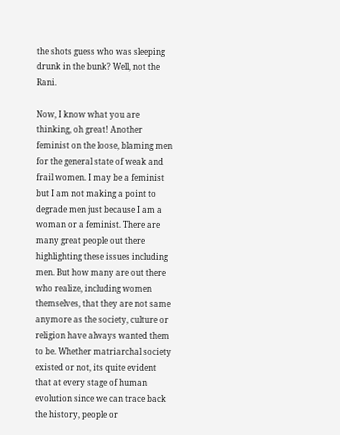the shots guess who was sleeping drunk in the bunk? Well, not the Rani.

Now, I know what you are thinking, oh great! Another feminist on the loose, blaming men for the general state of weak and frail women. I may be a feminist but I am not making a point to degrade men just because I am a woman or a feminist. There are many great people out there highlighting these issues including men. But how many are out there who realize, including women themselves, that they are not same anymore as the society, culture or religion have always wanted them to be. Whether matriarchal society existed or not, its quite evident that at every stage of human evolution since we can trace back the history, people or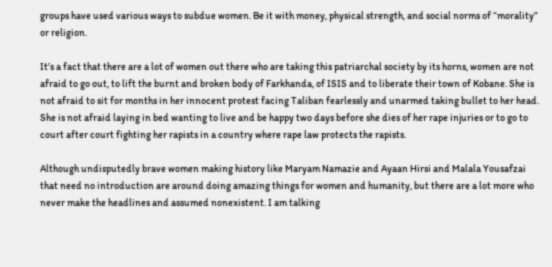groups have used various ways to subdue women. Be it with money, physical strength, and social norms of “morality” or religion.

It’s a fact that there are a lot of women out there who are taking this patriarchal society by its horns, women are not afraid to go out, to lift the burnt and broken body of Farkhanda, of ISIS and to liberate their town of Kobane. She is not afraid to sit for months in her innocent protest facing Taliban fearlessly and unarmed taking bullet to her head. She is not afraid laying in bed wanting to live and be happy two days before she dies of her rape injuries or to go to court after court fighting her rapists in a country where rape law protects the rapists.

Although undisputedly brave women making history like Maryam Namazie and Ayaan Hirsi and Malala Yousafzai that need no introduction are around doing amazing things for women and humanity, but there are a lot more who never make the headlines and assumed nonexistent. I am talking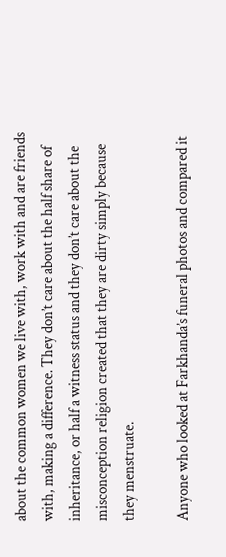about the common women we live with, work with and are friends with, making a difference. They don’t care about the half share of inheritance, or half a witness status and they don’t care about the misconception religion created that they are dirty simply because they menstruate.

Anyone who looked at Farkhanda’s funeral photos and compared it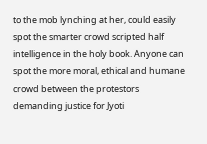to the mob lynching at her, could easily spot the smarter crowd scripted half intelligence in the holy book. Anyone can spot the more moral, ethical and humane crowd between the protestors demanding justice for Jyoti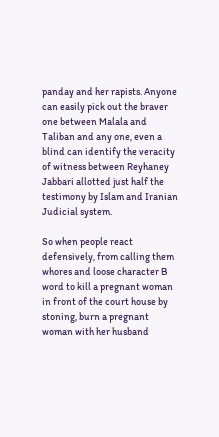panday and her rapists. Anyone can easily pick out the braver one between Malala and Taliban and any one, even a blind can identify the veracity of witness between Reyhaney Jabbari allotted just half the testimony by Islam and Iranian Judicial system.

So when people react defensively, from calling them whores and loose character B word to kill a pregnant woman in front of the court house by stoning, burn a pregnant woman with her husband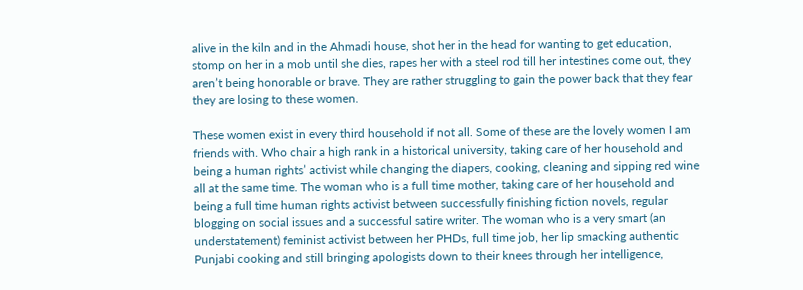alive in the kiln and in the Ahmadi house, shot her in the head for wanting to get education, stomp on her in a mob until she dies, rapes her with a steel rod till her intestines come out, they aren’t being honorable or brave. They are rather struggling to gain the power back that they fear they are losing to these women.

These women exist in every third household if not all. Some of these are the lovely women I am friends with. Who chair a high rank in a historical university, taking care of her household and being a human rights’ activist while changing the diapers, cooking, cleaning and sipping red wine all at the same time. The woman who is a full time mother, taking care of her household and being a full time human rights activist between successfully finishing fiction novels, regular blogging on social issues and a successful satire writer. The woman who is a very smart (an understatement) feminist activist between her PHDs, full time job, her lip smacking authentic Punjabi cooking and still bringing apologists down to their knees through her intelligence,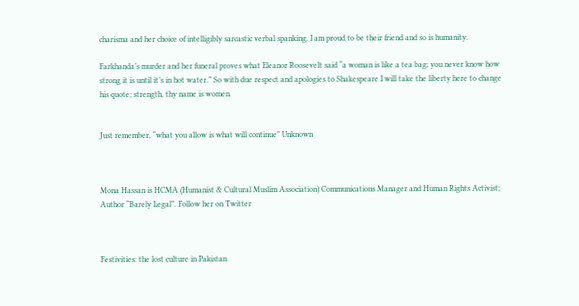charisma and her choice of intelligibly sarcastic verbal spanking. I am proud to be their friend and so is humanity.

Farkhanda’s murder and her funeral proves what Eleanor Roosevelt said “a woman is like a tea bag; you never know how strong it is until it’s in hot water.” So with due respect and apologies to Shakespeare I will take the liberty here to change his quote; strength, thy name is women.


Just remember, “what you allow is what will continue” Unknown



Mona Hassan is HCMA (Humanist & Cultural Muslim Association) Communications Manager and Human Rights Activist; Author “Barely Legal”. Follow her on Twitter



Festivities: the lost culture in Pakistan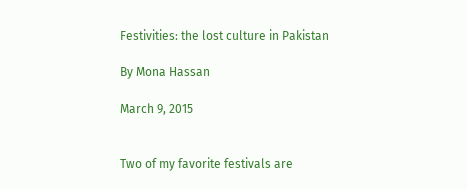Festivities: the lost culture in Pakistan

By Mona Hassan

March 9, 2015


Two of my favorite festivals are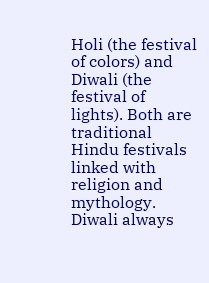Holi (the festival of colors) and Diwali (the festival of lights). Both are traditional Hindu festivals linked with religion and mythology.  Diwali always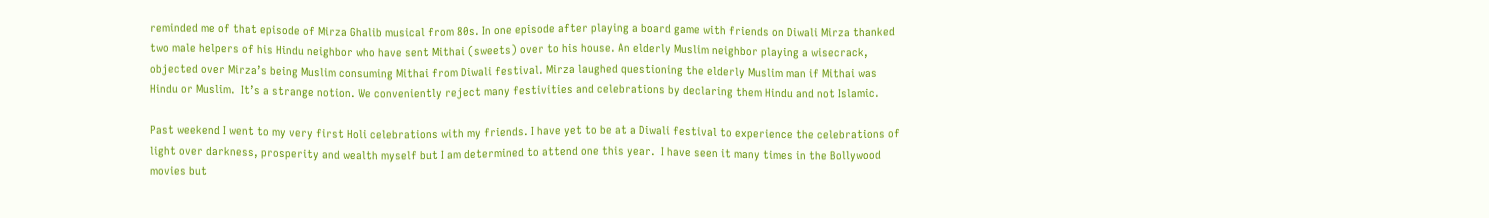reminded me of that episode of Mirza Ghalib musical from 80s. In one episode after playing a board game with friends on Diwali Mirza thanked two male helpers of his Hindu neighbor who have sent Mithai (sweets) over to his house. An elderly Muslim neighbor playing a wisecrack, objected over Mirza’s being Muslim consuming Mithai from Diwali festival. Mirza laughed questioning the elderly Muslim man if Mithai was Hindu or Muslim.  It’s a strange notion. We conveniently reject many festivities and celebrations by declaring them Hindu and not Islamic.

Past weekend I went to my very first Holi celebrations with my friends. I have yet to be at a Diwali festival to experience the celebrations of light over darkness, prosperity and wealth myself but I am determined to attend one this year.  I have seen it many times in the Bollywood movies but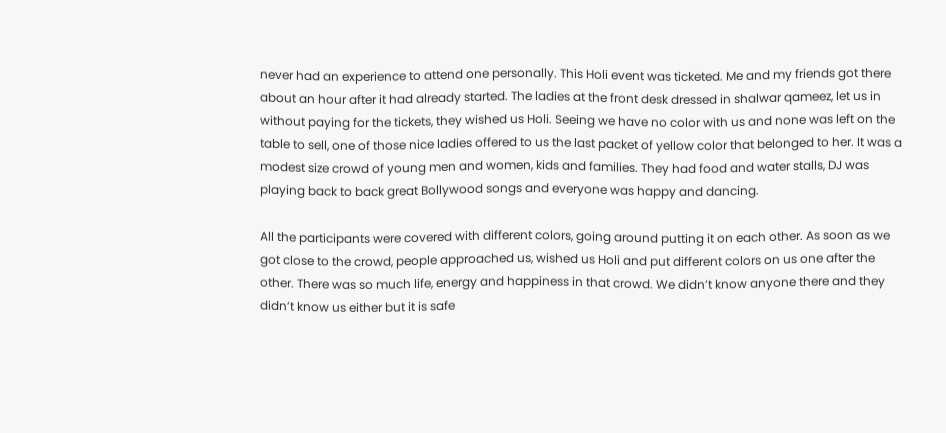never had an experience to attend one personally. This Holi event was ticketed. Me and my friends got there about an hour after it had already started. The ladies at the front desk dressed in shalwar qameez, let us in without paying for the tickets, they wished us Holi. Seeing we have no color with us and none was left on the table to sell, one of those nice ladies offered to us the last packet of yellow color that belonged to her. It was a modest size crowd of young men and women, kids and families. They had food and water stalls, DJ was playing back to back great Bollywood songs and everyone was happy and dancing.

All the participants were covered with different colors, going around putting it on each other. As soon as we got close to the crowd, people approached us, wished us Holi and put different colors on us one after the other. There was so much life, energy and happiness in that crowd. We didn’t know anyone there and they didn’t know us either but it is safe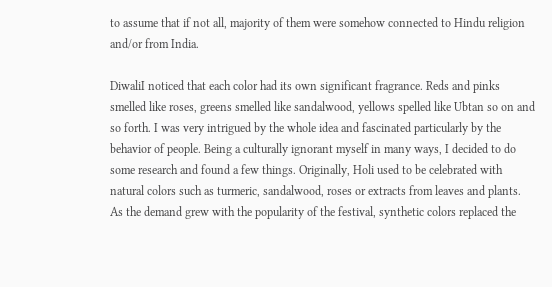to assume that if not all, majority of them were somehow connected to Hindu religion and/or from India.

DiwaliI noticed that each color had its own significant fragrance. Reds and pinks smelled like roses, greens smelled like sandalwood, yellows spelled like Ubtan so on and so forth. I was very intrigued by the whole idea and fascinated particularly by the behavior of people. Being a culturally ignorant myself in many ways, I decided to do some research and found a few things. Originally, Holi used to be celebrated with natural colors such as turmeric, sandalwood, roses or extracts from leaves and plants. As the demand grew with the popularity of the festival, synthetic colors replaced the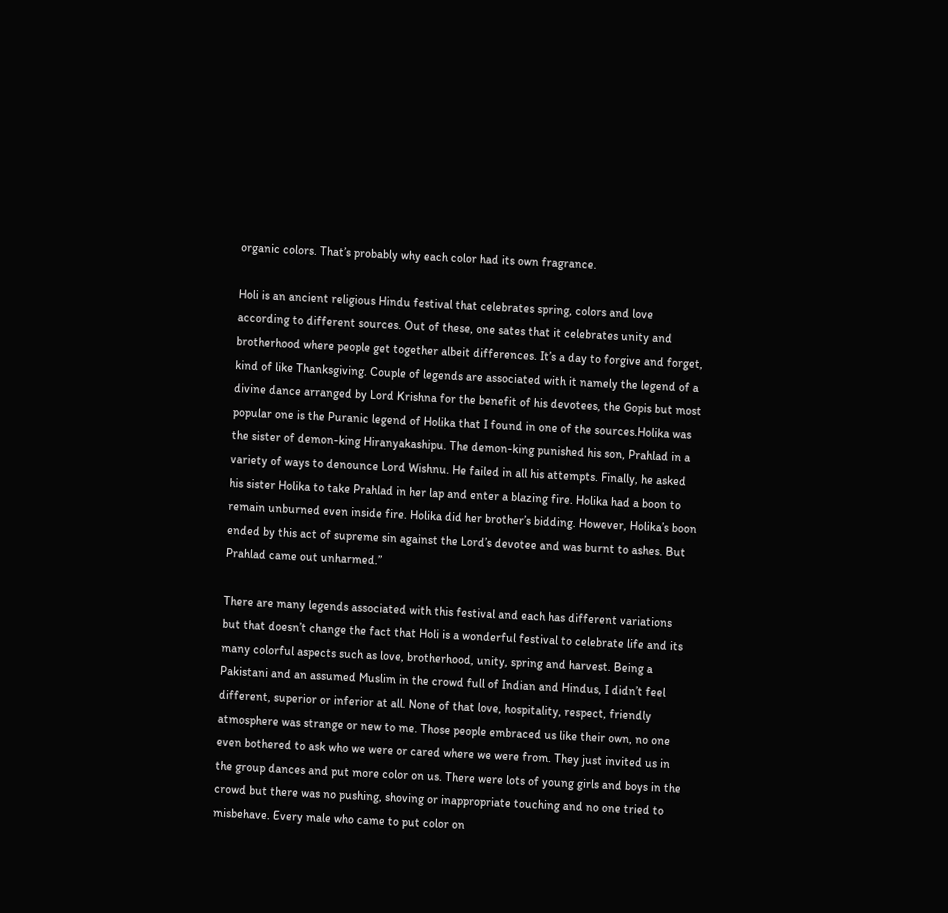organic colors. That’s probably why each color had its own fragrance.

Holi is an ancient religious Hindu festival that celebrates spring, colors and love according to different sources. Out of these, one sates that it celebrates unity and brotherhood where people get together albeit differences. It’s a day to forgive and forget, kind of like Thanksgiving. Couple of legends are associated with it namely the legend of a divine dance arranged by Lord Krishna for the benefit of his devotees, the Gopis but most popular one is the Puranic legend of Holika that I found in one of the sources.Holika was the sister of demon-king Hiranyakashipu. The demon-king punished his son, Prahlad in a variety of ways to denounce Lord Wishnu. He failed in all his attempts. Finally, he asked his sister Holika to take Prahlad in her lap and enter a blazing fire. Holika had a boon to remain unburned even inside fire. Holika did her brother’s bidding. However, Holika’s boon ended by this act of supreme sin against the Lord’s devotee and was burnt to ashes. But Prahlad came out unharmed.”

There are many legends associated with this festival and each has different variations but that doesn’t change the fact that Holi is a wonderful festival to celebrate life and its many colorful aspects such as love, brotherhood, unity, spring and harvest. Being a Pakistani and an assumed Muslim in the crowd full of Indian and Hindus, I didn’t feel different, superior or inferior at all. None of that love, hospitality, respect, friendly atmosphere was strange or new to me. Those people embraced us like their own, no one even bothered to ask who we were or cared where we were from. They just invited us in the group dances and put more color on us. There were lots of young girls and boys in the crowd but there was no pushing, shoving or inappropriate touching and no one tried to misbehave. Every male who came to put color on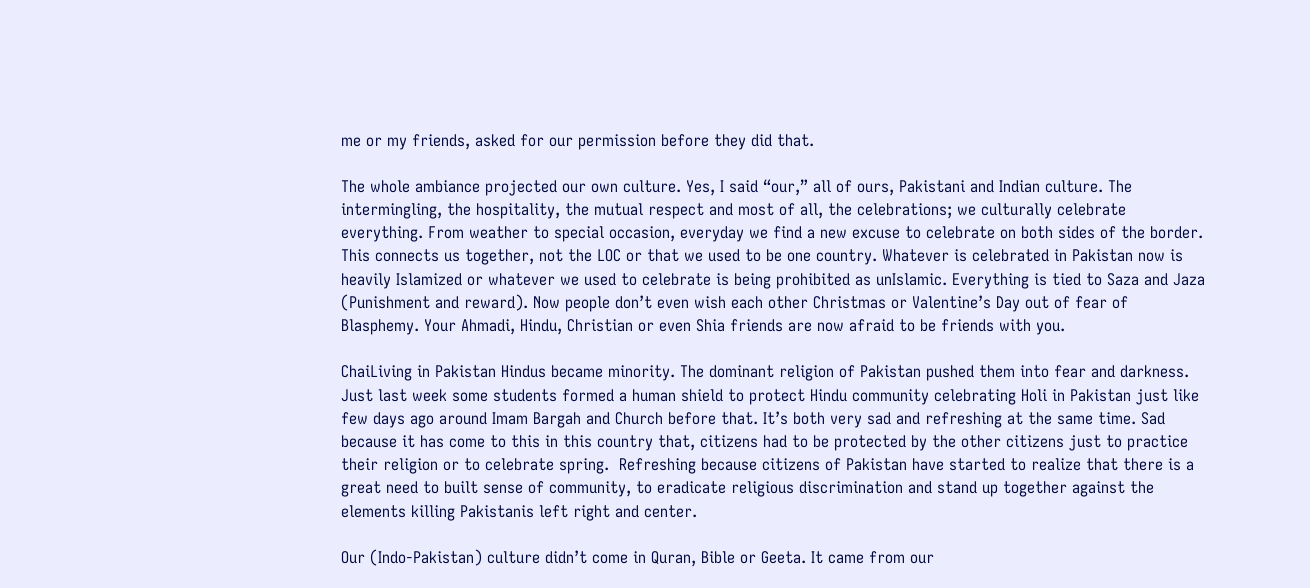me or my friends, asked for our permission before they did that.

The whole ambiance projected our own culture. Yes, I said “our,” all of ours, Pakistani and Indian culture. The intermingling, the hospitality, the mutual respect and most of all, the celebrations; we culturally celebrate everything. From weather to special occasion, everyday we find a new excuse to celebrate on both sides of the border. This connects us together, not the LOC or that we used to be one country. Whatever is celebrated in Pakistan now is heavily Islamized or whatever we used to celebrate is being prohibited as unIslamic. Everything is tied to Saza and Jaza (Punishment and reward). Now people don’t even wish each other Christmas or Valentine’s Day out of fear of Blasphemy. Your Ahmadi, Hindu, Christian or even Shia friends are now afraid to be friends with you.

ChaiLiving in Pakistan Hindus became minority. The dominant religion of Pakistan pushed them into fear and darkness. Just last week some students formed a human shield to protect Hindu community celebrating Holi in Pakistan just like few days ago around Imam Bargah and Church before that. It’s both very sad and refreshing at the same time. Sad because it has come to this in this country that, citizens had to be protected by the other citizens just to practice their religion or to celebrate spring.  Refreshing because citizens of Pakistan have started to realize that there is a great need to built sense of community, to eradicate religious discrimination and stand up together against the elements killing Pakistanis left right and center.

Our (Indo-Pakistan) culture didn’t come in Quran, Bible or Geeta. It came from our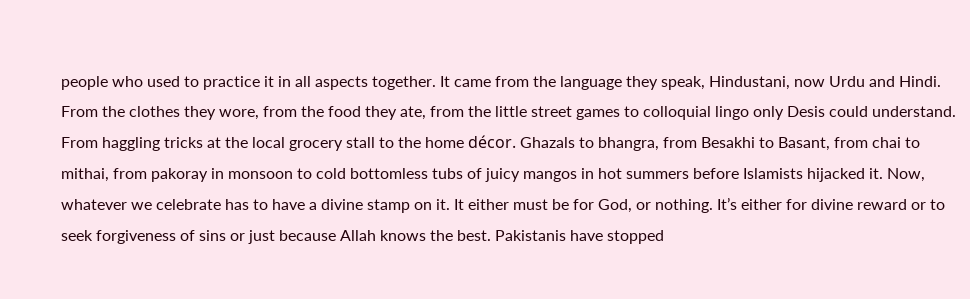people who used to practice it in all aspects together. It came from the language they speak, Hindustani, now Urdu and Hindi. From the clothes they wore, from the food they ate, from the little street games to colloquial lingo only Desis could understand. From haggling tricks at the local grocery stall to the home décor. Ghazals to bhangra, from Besakhi to Basant, from chai to mithai, from pakoray in monsoon to cold bottomless tubs of juicy mangos in hot summers before Islamists hijacked it. Now, whatever we celebrate has to have a divine stamp on it. It either must be for God, or nothing. It’s either for divine reward or to seek forgiveness of sins or just because Allah knows the best. Pakistanis have stopped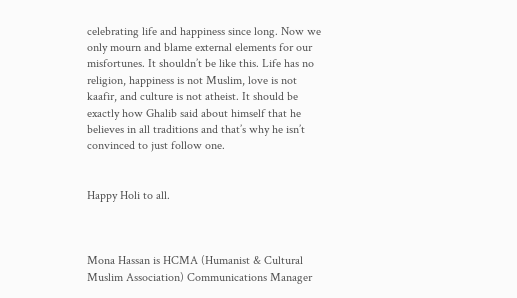celebrating life and happiness since long. Now we only mourn and blame external elements for our misfortunes. It shouldn’t be like this. Life has no religion, happiness is not Muslim, love is not kaafir, and culture is not atheist. It should be exactly how Ghalib said about himself that he believes in all traditions and that’s why he isn’t convinced to just follow one.


Happy Holi to all.



Mona Hassan is HCMA (Humanist & Cultural Muslim Association) Communications Manager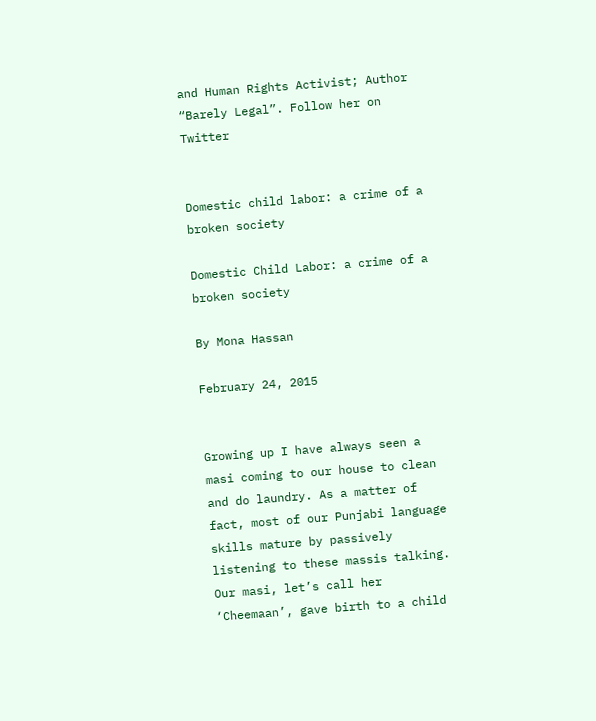and Human Rights Activist; Author “Barely Legal”. Follow her on Twitter


Domestic child labor: a crime of a broken society

Domestic Child Labor: a crime of a broken society

By Mona Hassan

February 24, 2015


Growing up I have always seen a masi coming to our house to clean and do laundry. As a matter of fact, most of our Punjabi language skills mature by passively listening to these massis talking. Our masi, let’s call her ‘Cheemaan’, gave birth to a child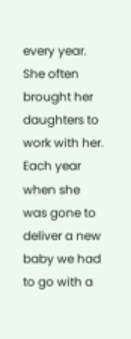every year. She often brought her daughters to work with her. Each year when she was gone to deliver a new baby we had to go with a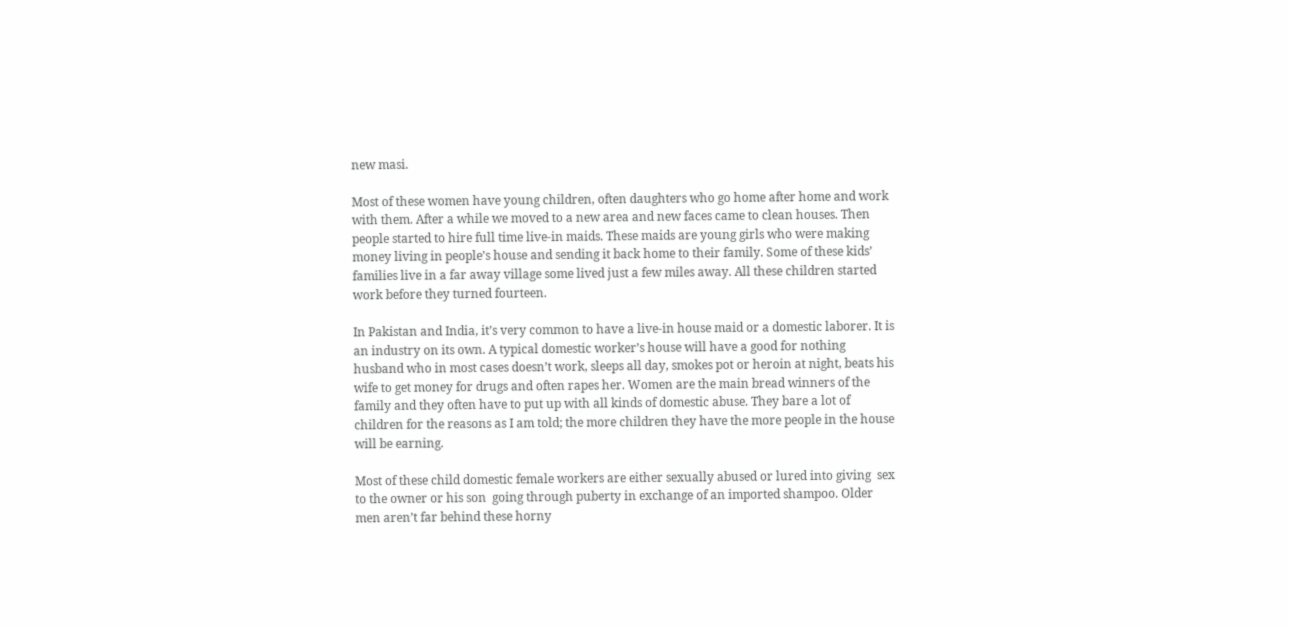new masi.

Most of these women have young children, often daughters who go home after home and work with them. After a while we moved to a new area and new faces came to clean houses. Then people started to hire full time live-in maids. These maids are young girls who were making money living in people’s house and sending it back home to their family. Some of these kids’ families live in a far away village some lived just a few miles away. All these children started work before they turned fourteen.

In Pakistan and India, it’s very common to have a live-in house maid or a domestic laborer. It is an industry on its own. A typical domestic worker’s house will have a good for nothing husband who in most cases doesn’t work, sleeps all day, smokes pot or heroin at night, beats his wife to get money for drugs and often rapes her. Women are the main bread winners of the family and they often have to put up with all kinds of domestic abuse. They bare a lot of children for the reasons as I am told; the more children they have the more people in the house will be earning.

Most of these child domestic female workers are either sexually abused or lured into giving  sex to the owner or his son  going through puberty in exchange of an imported shampoo. Older men aren’t far behind these horny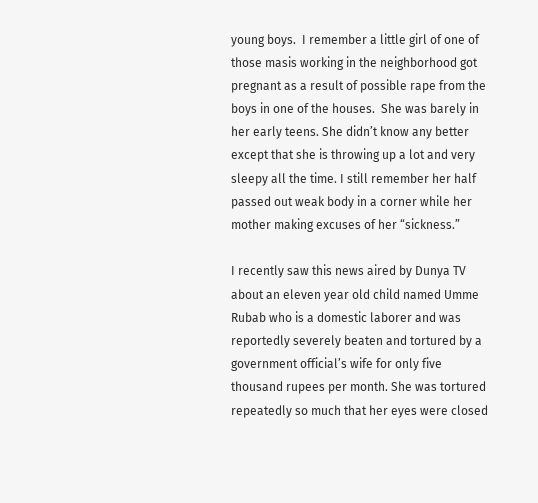young boys.  I remember a little girl of one of those masis working in the neighborhood got pregnant as a result of possible rape from the boys in one of the houses.  She was barely in her early teens. She didn’t know any better except that she is throwing up a lot and very sleepy all the time. I still remember her half passed out weak body in a corner while her mother making excuses of her “sickness.”

I recently saw this news aired by Dunya TV about an eleven year old child named Umme Rubab who is a domestic laborer and was reportedly severely beaten and tortured by a government official’s wife for only five thousand rupees per month. She was tortured repeatedly so much that her eyes were closed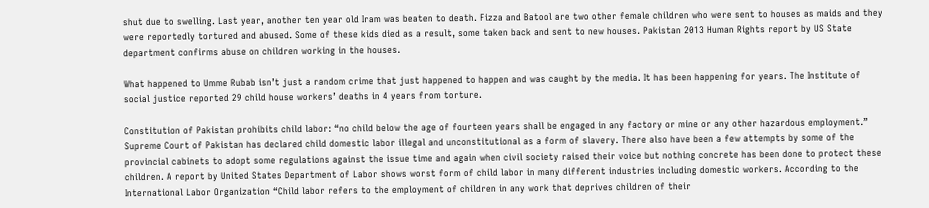shut due to swelling. Last year, another ten year old Iram was beaten to death. Fizza and Batool are two other female children who were sent to houses as maids and they were reportedly tortured and abused. Some of these kids died as a result, some taken back and sent to new houses. Pakistan 2013 Human Rights report by US State department confirms abuse on children working in the houses.

What happened to Umme Rubab isn’t just a random crime that just happened to happen and was caught by the media. It has been happening for years. The Institute of social justice reported 29 child house workers’ deaths in 4 years from torture.

Constitution of Pakistan prohibits child labor: “no child below the age of fourteen years shall be engaged in any factory or mine or any other hazardous employment.” Supreme Court of Pakistan has declared child domestic labor illegal and unconstitutional as a form of slavery. There also have been a few attempts by some of the provincial cabinets to adopt some regulations against the issue time and again when civil society raised their voice but nothing concrete has been done to protect these children. A report by United States Department of Labor shows worst form of child labor in many different industries including domestic workers. According to the International Labor Organization “Child labor refers to the employment of children in any work that deprives children of their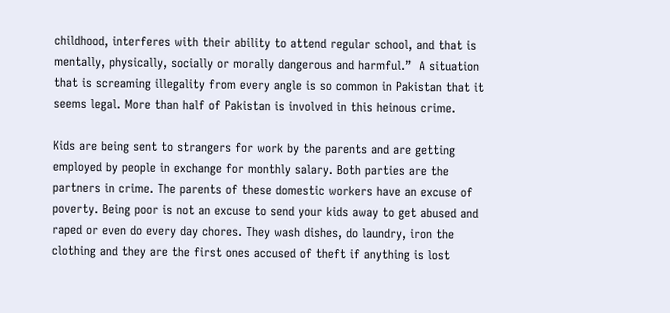childhood, interferes with their ability to attend regular school, and that is mentally, physically, socially or morally dangerous and harmful.”  A situation that is screaming illegality from every angle is so common in Pakistan that it seems legal. More than half of Pakistan is involved in this heinous crime.

Kids are being sent to strangers for work by the parents and are getting employed by people in exchange for monthly salary. Both parties are the partners in crime. The parents of these domestic workers have an excuse of poverty. Being poor is not an excuse to send your kids away to get abused and raped or even do every day chores. They wash dishes, do laundry, iron the clothing and they are the first ones accused of theft if anything is lost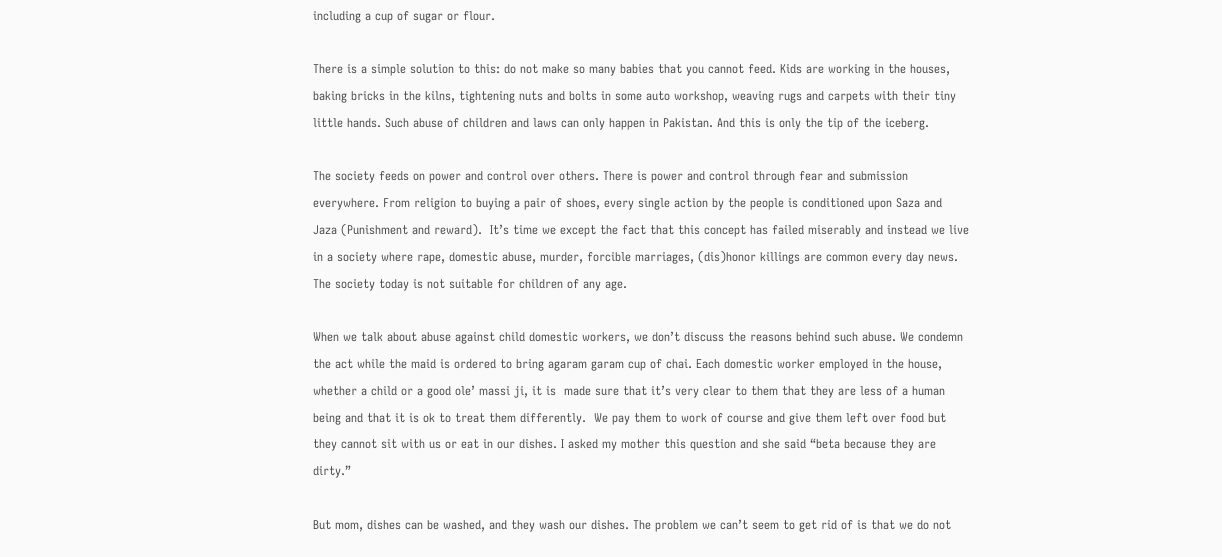including a cup of sugar or flour.

There is a simple solution to this: do not make so many babies that you cannot feed. Kids are working in the houses, baking bricks in the kilns, tightening nuts and bolts in some auto workshop, weaving rugs and carpets with their tiny little hands. Such abuse of children and laws can only happen in Pakistan. And this is only the tip of the iceberg.

The society feeds on power and control over others. There is power and control through fear and submission everywhere. From religion to buying a pair of shoes, every single action by the people is conditioned upon Saza and Jaza (Punishment and reward).  It’s time we except the fact that this concept has failed miserably and instead we live in a society where rape, domestic abuse, murder, forcible marriages, (dis)honor killings are common every day news. The society today is not suitable for children of any age.

When we talk about abuse against child domestic workers, we don’t discuss the reasons behind such abuse. We condemn the act while the maid is ordered to bring agaram garam cup of chai. Each domestic worker employed in the house, whether a child or a good ole’ massi ji, it is  made sure that it’s very clear to them that they are less of a human being and that it is ok to treat them differently.  We pay them to work of course and give them left over food but they cannot sit with us or eat in our dishes. I asked my mother this question and she said “beta because they are dirty.”

But mom, dishes can be washed, and they wash our dishes. The problem we can’t seem to get rid of is that we do not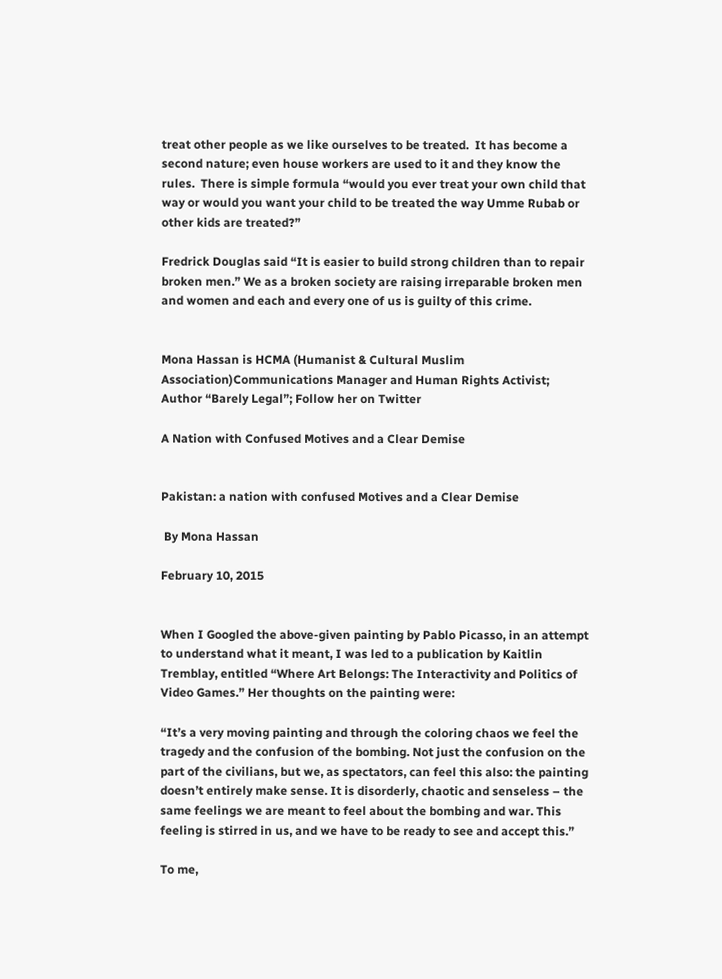treat other people as we like ourselves to be treated.  It has become a second nature; even house workers are used to it and they know the rules.  There is simple formula “would you ever treat your own child that way or would you want your child to be treated the way Umme Rubab or other kids are treated?”

Fredrick Douglas said “It is easier to build strong children than to repair broken men.” We as a broken society are raising irreparable broken men and women and each and every one of us is guilty of this crime.


Mona Hassan is HCMA (Humanist & Cultural Muslim Association)Communications Manager and Human Rights Activist; Author “Barely Legal”; Follow her on Twitter

A Nation with Confused Motives and a Clear Demise


Pakistan: a nation with confused Motives and a Clear Demise

 By Mona Hassan

February 10, 2015


When I Googled the above-given painting by Pablo Picasso, in an attempt to understand what it meant, I was led to a publication by Kaitlin Tremblay, entitled “Where Art Belongs: The Interactivity and Politics of Video Games.” Her thoughts on the painting were:

“It’s a very moving painting and through the coloring chaos we feel the tragedy and the confusion of the bombing. Not just the confusion on the part of the civilians, but we, as spectators, can feel this also: the painting doesn’t entirely make sense. It is disorderly, chaotic and senseless – the same feelings we are meant to feel about the bombing and war. This feeling is stirred in us, and we have to be ready to see and accept this.”

To me,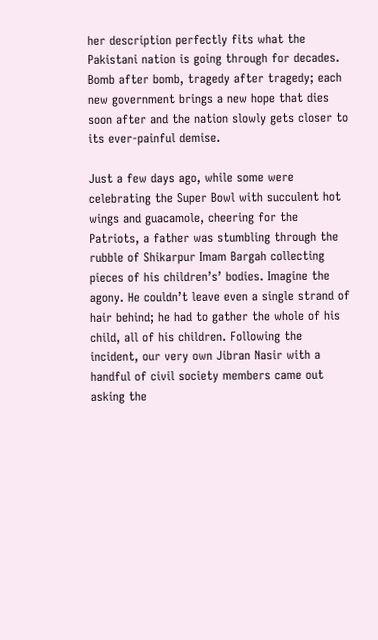her description perfectly fits what the Pakistani nation is going through for decades. Bomb after bomb, tragedy after tragedy; each new government brings a new hope that dies soon after and the nation slowly gets closer to its ever-painful demise.

Just a few days ago, while some were celebrating the Super Bowl with succulent hot wings and guacamole, cheering for the Patriots, a father was stumbling through the rubble of Shikarpur Imam Bargah collecting pieces of his children’s’ bodies. Imagine the agony. He couldn’t leave even a single strand of hair behind; he had to gather the whole of his child, all of his children. Following the incident, our very own Jibran Nasir with a handful of civil society members came out asking the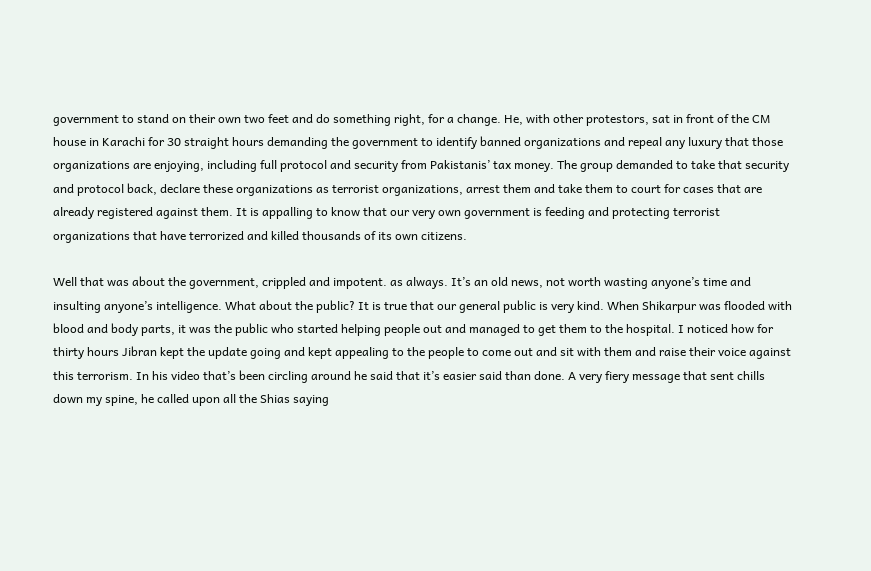government to stand on their own two feet and do something right, for a change. He, with other protestors, sat in front of the CM house in Karachi for 30 straight hours demanding the government to identify banned organizations and repeal any luxury that those organizations are enjoying, including full protocol and security from Pakistanis’ tax money. The group demanded to take that security and protocol back, declare these organizations as terrorist organizations, arrest them and take them to court for cases that are already registered against them. It is appalling to know that our very own government is feeding and protecting terrorist organizations that have terrorized and killed thousands of its own citizens.

Well that was about the government, crippled and impotent. as always. It’s an old news, not worth wasting anyone’s time and insulting anyone’s intelligence. What about the public? It is true that our general public is very kind. When Shikarpur was flooded with blood and body parts, it was the public who started helping people out and managed to get them to the hospital. I noticed how for thirty hours Jibran kept the update going and kept appealing to the people to come out and sit with them and raise their voice against this terrorism. In his video that’s been circling around he said that it’s easier said than done. A very fiery message that sent chills down my spine, he called upon all the Shias saying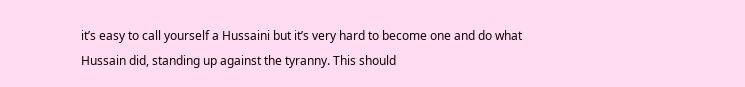it’s easy to call yourself a Hussaini but it’s very hard to become one and do what Hussain did, standing up against the tyranny. This should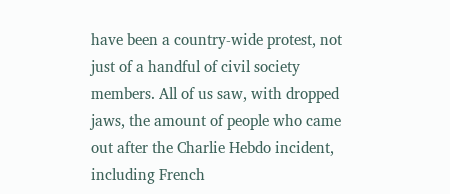have been a country-wide protest, not just of a handful of civil society members. All of us saw, with dropped jaws, the amount of people who came out after the Charlie Hebdo incident, including French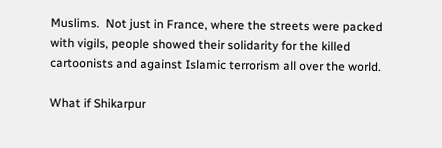Muslims.  Not just in France, where the streets were packed with vigils, people showed their solidarity for the killed cartoonists and against Islamic terrorism all over the world.

What if Shikarpur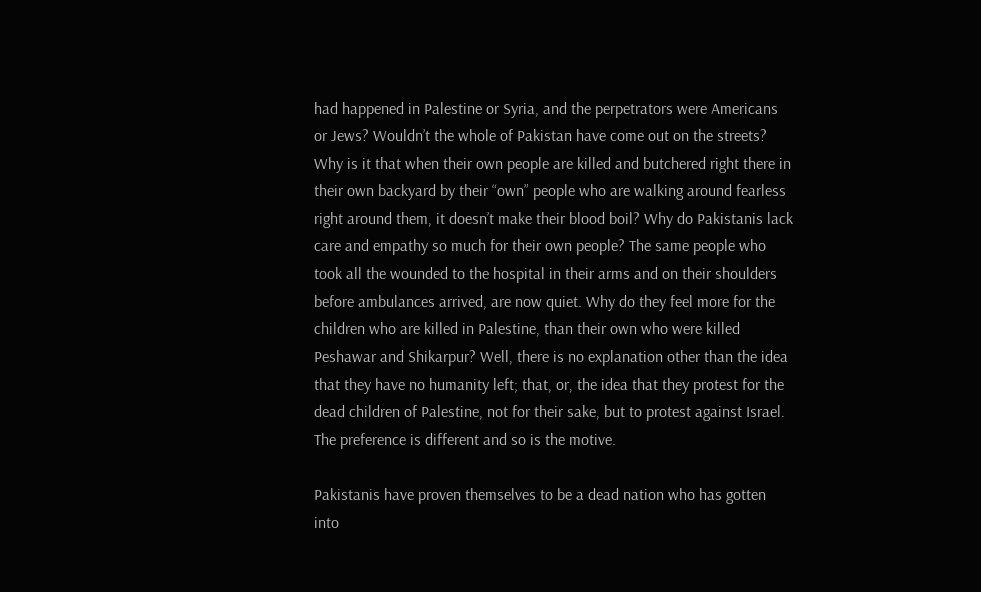had happened in Palestine or Syria, and the perpetrators were Americans or Jews? Wouldn’t the whole of Pakistan have come out on the streets? Why is it that when their own people are killed and butchered right there in their own backyard by their “own” people who are walking around fearless right around them, it doesn’t make their blood boil? Why do Pakistanis lack care and empathy so much for their own people? The same people who took all the wounded to the hospital in their arms and on their shoulders before ambulances arrived, are now quiet. Why do they feel more for the children who are killed in Palestine, than their own who were killed Peshawar and Shikarpur? Well, there is no explanation other than the idea that they have no humanity left; that, or, the idea that they protest for the dead children of Palestine, not for their sake, but to protest against Israel. The preference is different and so is the motive.

Pakistanis have proven themselves to be a dead nation who has gotten into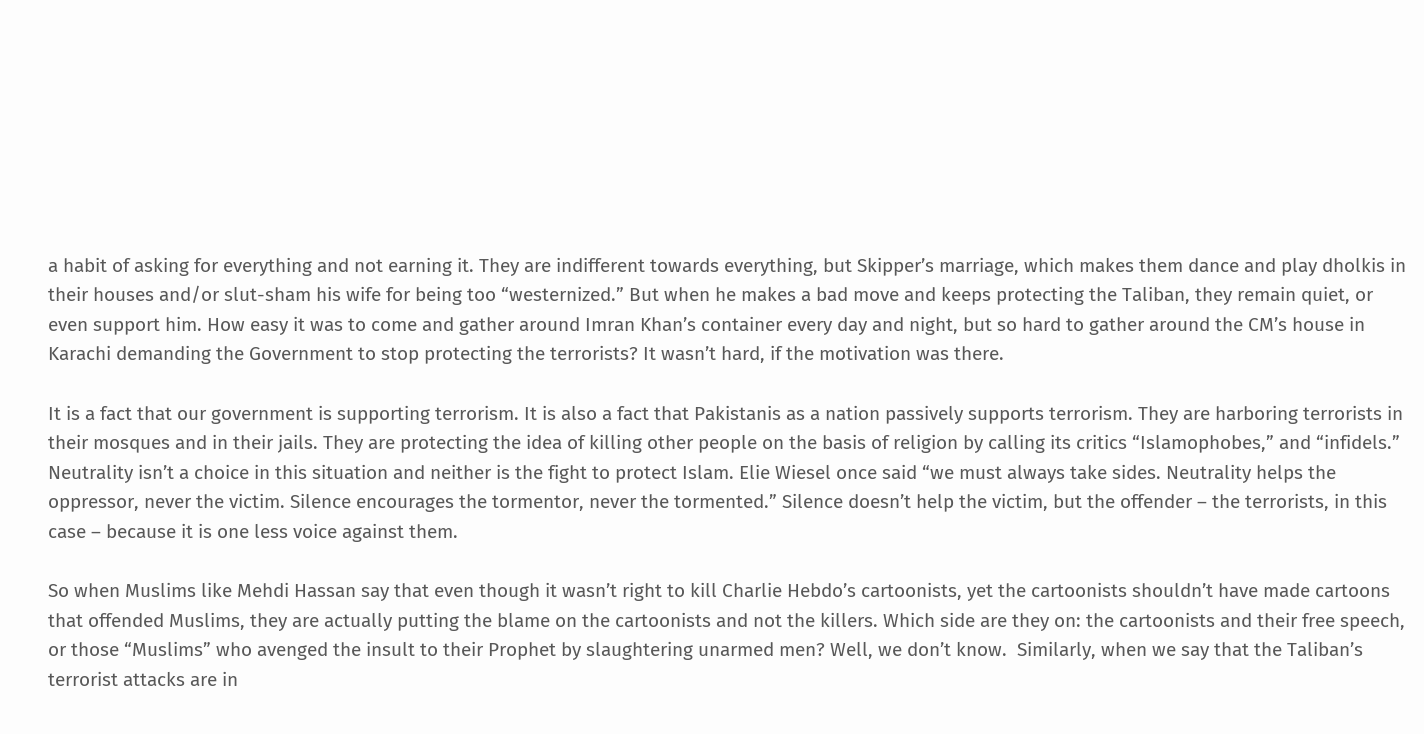a habit of asking for everything and not earning it. They are indifferent towards everything, but Skipper’s marriage, which makes them dance and play dholkis in their houses and/or slut-sham his wife for being too “westernized.” But when he makes a bad move and keeps protecting the Taliban, they remain quiet, or even support him. How easy it was to come and gather around Imran Khan’s container every day and night, but so hard to gather around the CM’s house in Karachi demanding the Government to stop protecting the terrorists? It wasn’t hard, if the motivation was there.

It is a fact that our government is supporting terrorism. It is also a fact that Pakistanis as a nation passively supports terrorism. They are harboring terrorists in their mosques and in their jails. They are protecting the idea of killing other people on the basis of religion by calling its critics “Islamophobes,” and “infidels.” Neutrality isn’t a choice in this situation and neither is the fight to protect Islam. Elie Wiesel once said “we must always take sides. Neutrality helps the oppressor, never the victim. Silence encourages the tormentor, never the tormented.” Silence doesn’t help the victim, but the offender – the terrorists, in this case – because it is one less voice against them.

So when Muslims like Mehdi Hassan say that even though it wasn’t right to kill Charlie Hebdo’s cartoonists, yet the cartoonists shouldn’t have made cartoons that offended Muslims, they are actually putting the blame on the cartoonists and not the killers. Which side are they on: the cartoonists and their free speech, or those “Muslims” who avenged the insult to their Prophet by slaughtering unarmed men? Well, we don’t know.  Similarly, when we say that the Taliban’s terrorist attacks are in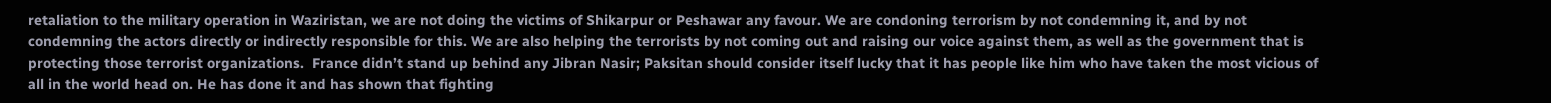retaliation to the military operation in Waziristan, we are not doing the victims of Shikarpur or Peshawar any favour. We are condoning terrorism by not condemning it, and by not condemning the actors directly or indirectly responsible for this. We are also helping the terrorists by not coming out and raising our voice against them, as well as the government that is protecting those terrorist organizations.  France didn’t stand up behind any Jibran Nasir; Paksitan should consider itself lucky that it has people like him who have taken the most vicious of all in the world head on. He has done it and has shown that fighting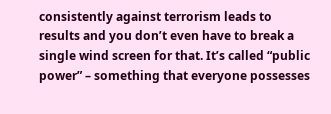consistently against terrorism leads to results and you don’t even have to break a single wind screen for that. It’s called “public power” – something that everyone possesses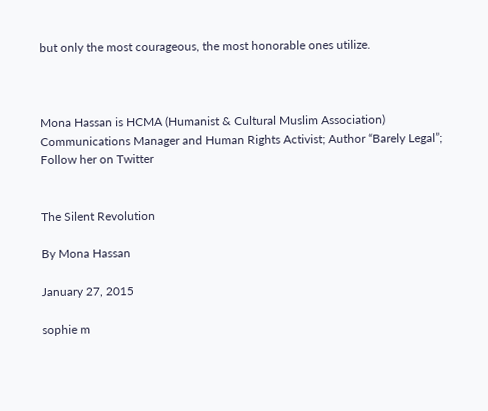but only the most courageous, the most honorable ones utilize.



Mona Hassan is HCMA (Humanist & Cultural Muslim Association) Communications Manager and Human Rights Activist; Author “Barely Legal”; Follow her on Twitter


The Silent Revolution

By Mona Hassan

January 27, 2015

sophie m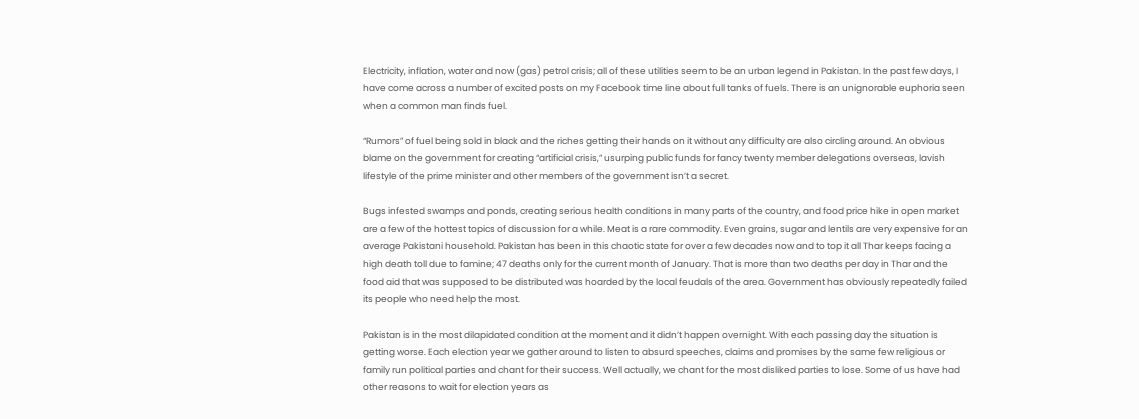Electricity, inflation, water and now (gas) petrol crisis; all of these utilities seem to be an urban legend in Pakistan. In the past few days, I have come across a number of excited posts on my Facebook time line about full tanks of fuels. There is an unignorable euphoria seen when a common man finds fuel.

“Rumors” of fuel being sold in black and the riches getting their hands on it without any difficulty are also circling around. An obvious blame on the government for creating “artificial crisis,” usurping public funds for fancy twenty member delegations overseas, lavish lifestyle of the prime minister and other members of the government isn’t a secret.

Bugs infested swamps and ponds, creating serious health conditions in many parts of the country, and food price hike in open market are a few of the hottest topics of discussion for a while. Meat is a rare commodity. Even grains, sugar and lentils are very expensive for an average Pakistani household. Pakistan has been in this chaotic state for over a few decades now and to top it all Thar keeps facing a high death toll due to famine; 47 deaths only for the current month of January. That is more than two deaths per day in Thar and the food aid that was supposed to be distributed was hoarded by the local feudals of the area. Government has obviously repeatedly failed its people who need help the most.

Pakistan is in the most dilapidated condition at the moment and it didn’t happen overnight. With each passing day the situation is getting worse. Each election year we gather around to listen to absurd speeches, claims and promises by the same few religious or family run political parties and chant for their success. Well actually, we chant for the most disliked parties to lose. Some of us have had other reasons to wait for election years as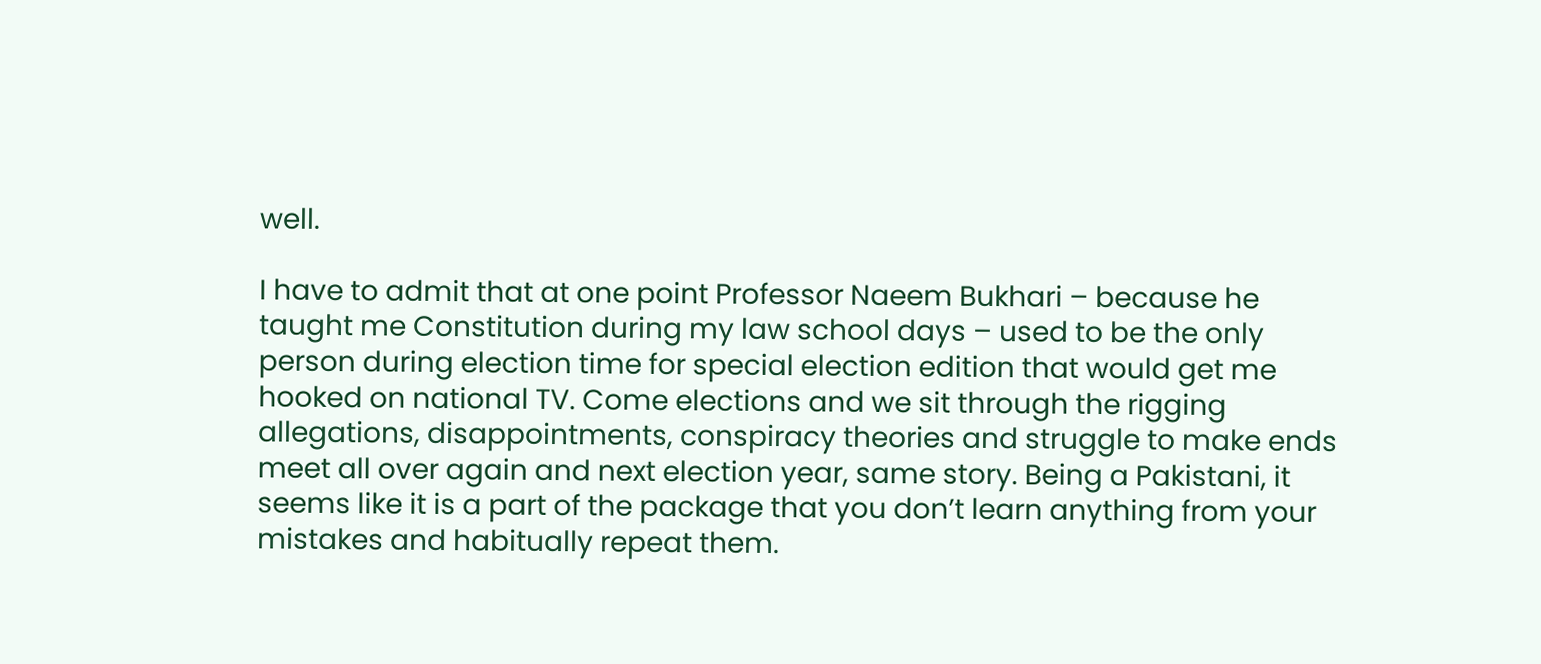well.

I have to admit that at one point Professor Naeem Bukhari – because he taught me Constitution during my law school days – used to be the only person during election time for special election edition that would get me hooked on national TV. Come elections and we sit through the rigging allegations, disappointments, conspiracy theories and struggle to make ends meet all over again and next election year, same story. Being a Pakistani, it seems like it is a part of the package that you don’t learn anything from your mistakes and habitually repeat them.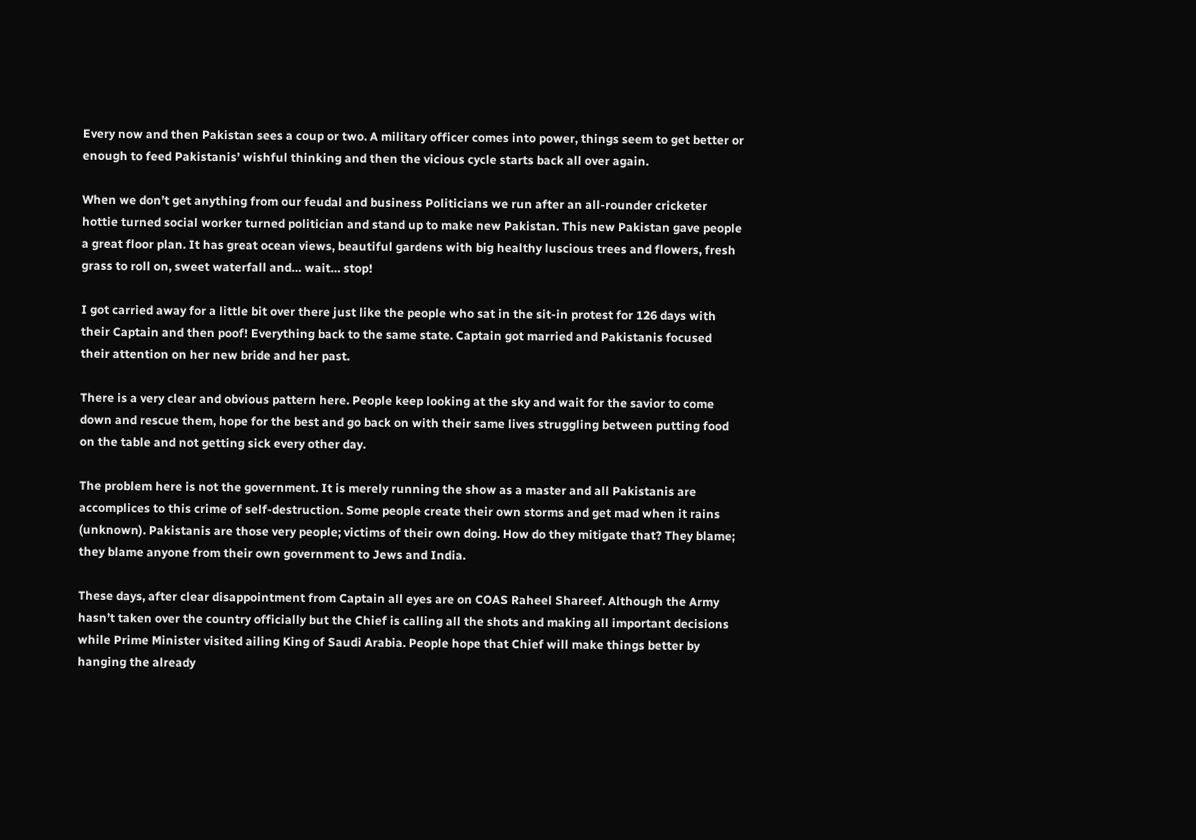Every now and then Pakistan sees a coup or two. A military officer comes into power, things seem to get better or enough to feed Pakistanis’ wishful thinking and then the vicious cycle starts back all over again.

When we don’t get anything from our feudal and business Politicians we run after an all-rounder cricketer hottie turned social worker turned politician and stand up to make new Pakistan. This new Pakistan gave people a great floor plan. It has great ocean views, beautiful gardens with big healthy luscious trees and flowers, fresh grass to roll on, sweet waterfall and… wait… stop!

I got carried away for a little bit over there just like the people who sat in the sit-in protest for 126 days with their Captain and then poof! Everything back to the same state. Captain got married and Pakistanis focused their attention on her new bride and her past.

There is a very clear and obvious pattern here. People keep looking at the sky and wait for the savior to come down and rescue them, hope for the best and go back on with their same lives struggling between putting food on the table and not getting sick every other day.

The problem here is not the government. It is merely running the show as a master and all Pakistanis are accomplices to this crime of self-destruction. Some people create their own storms and get mad when it rains (unknown). Pakistanis are those very people; victims of their own doing. How do they mitigate that? They blame; they blame anyone from their own government to Jews and India.

These days, after clear disappointment from Captain all eyes are on COAS Raheel Shareef. Although the Army hasn’t taken over the country officially but the Chief is calling all the shots and making all important decisions while Prime Minister visited ailing King of Saudi Arabia. People hope that Chief will make things better by hanging the already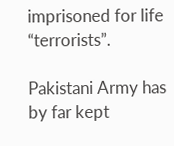imprisoned for life “terrorists”.

Pakistani Army has by far kept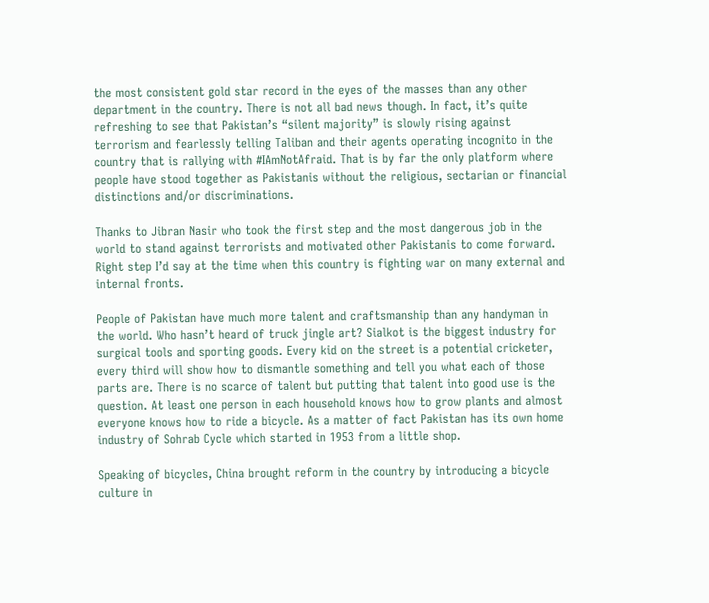the most consistent gold star record in the eyes of the masses than any other department in the country. There is not all bad news though. In fact, it’s quite refreshing to see that Pakistan’s “silent majority” is slowly rising against terrorism and fearlessly telling Taliban and their agents operating incognito in the country that is rallying with #IAmNotAfraid. That is by far the only platform where people have stood together as Pakistanis without the religious, sectarian or financial distinctions and/or discriminations.

Thanks to Jibran Nasir who took the first step and the most dangerous job in the world to stand against terrorists and motivated other Pakistanis to come forward. Right step I’d say at the time when this country is fighting war on many external and internal fronts.

People of Pakistan have much more talent and craftsmanship than any handyman in the world. Who hasn’t heard of truck jingle art? Sialkot is the biggest industry for surgical tools and sporting goods. Every kid on the street is a potential cricketer, every third will show how to dismantle something and tell you what each of those parts are. There is no scarce of talent but putting that talent into good use is the question. At least one person in each household knows how to grow plants and almost everyone knows how to ride a bicycle. As a matter of fact Pakistan has its own home industry of Sohrab Cycle which started in 1953 from a little shop.

Speaking of bicycles, China brought reform in the country by introducing a bicycle culture in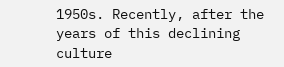1950s. Recently, after the years of this declining culture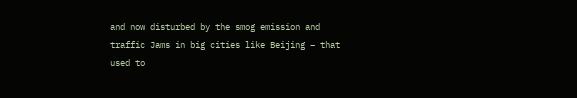and now disturbed by the smog emission and traffic Jams in big cities like Beijing – that used to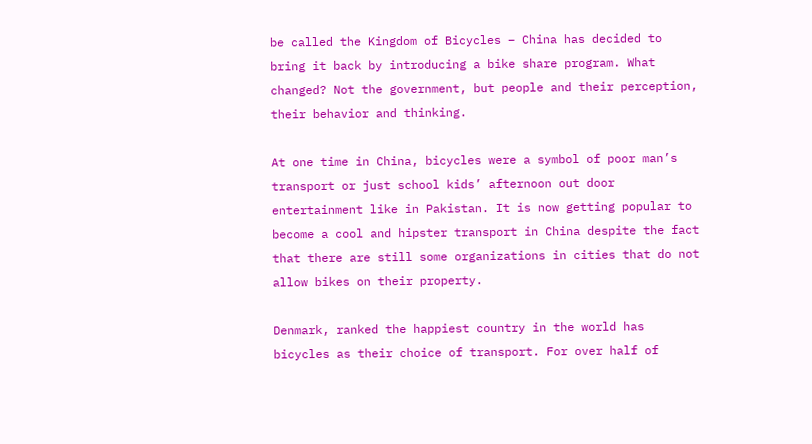be called the Kingdom of Bicycles – China has decided to bring it back by introducing a bike share program. What changed? Not the government, but people and their perception, their behavior and thinking.

At one time in China, bicycles were a symbol of poor man’s transport or just school kids’ afternoon out door entertainment like in Pakistan. It is now getting popular to become a cool and hipster transport in China despite the fact that there are still some organizations in cities that do not allow bikes on their property.

Denmark, ranked the happiest country in the world has bicycles as their choice of transport. For over half of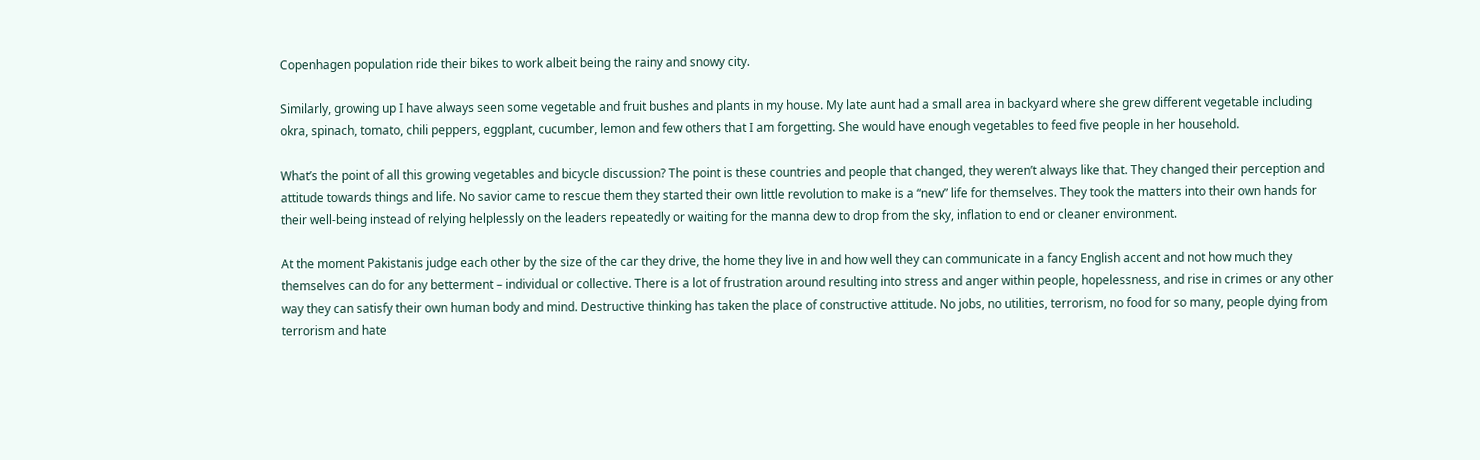Copenhagen population ride their bikes to work albeit being the rainy and snowy city.

Similarly, growing up I have always seen some vegetable and fruit bushes and plants in my house. My late aunt had a small area in backyard where she grew different vegetable including okra, spinach, tomato, chili peppers, eggplant, cucumber, lemon and few others that I am forgetting. She would have enough vegetables to feed five people in her household.

What’s the point of all this growing vegetables and bicycle discussion? The point is these countries and people that changed, they weren’t always like that. They changed their perception and attitude towards things and life. No savior came to rescue them they started their own little revolution to make is a “new” life for themselves. They took the matters into their own hands for their well-being instead of relying helplessly on the leaders repeatedly or waiting for the manna dew to drop from the sky, inflation to end or cleaner environment.

At the moment Pakistanis judge each other by the size of the car they drive, the home they live in and how well they can communicate in a fancy English accent and not how much they themselves can do for any betterment – individual or collective. There is a lot of frustration around resulting into stress and anger within people, hopelessness, and rise in crimes or any other way they can satisfy their own human body and mind. Destructive thinking has taken the place of constructive attitude. No jobs, no utilities, terrorism, no food for so many, people dying from terrorism and hate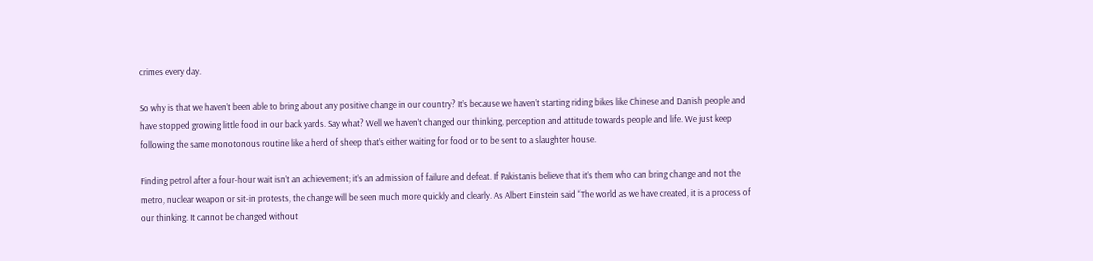crimes every day.

So why is that we haven’t been able to bring about any positive change in our country? It’s because we haven’t starting riding bikes like Chinese and Danish people and have stopped growing little food in our back yards. Say what? Well we haven’t changed our thinking, perception and attitude towards people and life. We just keep following the same monotonous routine like a herd of sheep that’s either waiting for food or to be sent to a slaughter house.

Finding petrol after a four-hour wait isn’t an achievement; it’s an admission of failure and defeat. If Pakistanis believe that it’s them who can bring change and not the metro, nuclear weapon or sit-in protests, the change will be seen much more quickly and clearly. As Albert Einstein said “The world as we have created, it is a process of our thinking. It cannot be changed without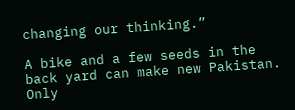changing our thinking.”

A bike and a few seeds in the back yard can make new Pakistan. Only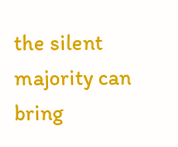the silent majority can bring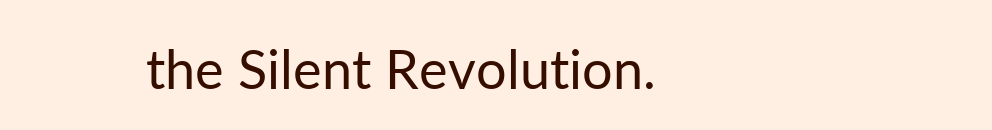the Silent Revolution.